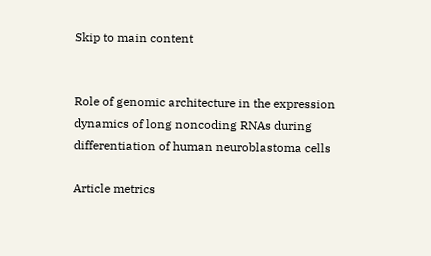Skip to main content


Role of genomic architecture in the expression dynamics of long noncoding RNAs during differentiation of human neuroblastoma cells

Article metrics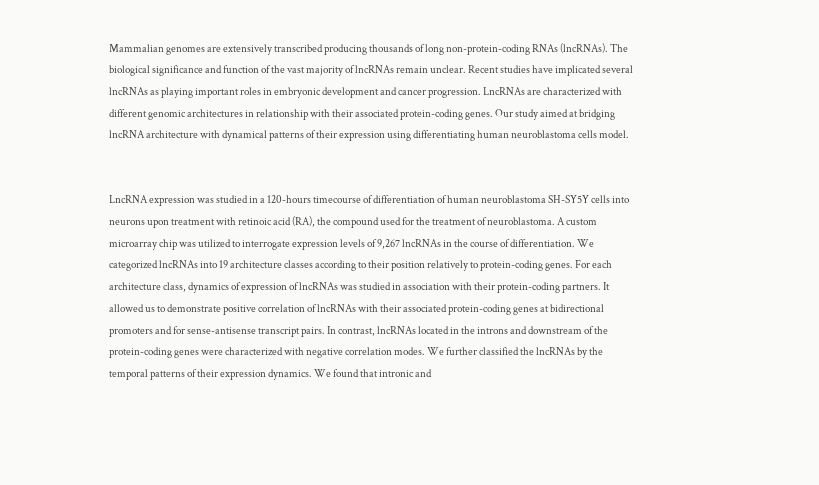Mammalian genomes are extensively transcribed producing thousands of long non-protein-coding RNAs (lncRNAs). The biological significance and function of the vast majority of lncRNAs remain unclear. Recent studies have implicated several lncRNAs as playing important roles in embryonic development and cancer progression. LncRNAs are characterized with different genomic architectures in relationship with their associated protein-coding genes. Our study aimed at bridging lncRNA architecture with dynamical patterns of their expression using differentiating human neuroblastoma cells model.


LncRNA expression was studied in a 120-hours timecourse of differentiation of human neuroblastoma SH-SY5Y cells into neurons upon treatment with retinoic acid (RA), the compound used for the treatment of neuroblastoma. A custom microarray chip was utilized to interrogate expression levels of 9,267 lncRNAs in the course of differentiation. We categorized lncRNAs into 19 architecture classes according to their position relatively to protein-coding genes. For each architecture class, dynamics of expression of lncRNAs was studied in association with their protein-coding partners. It allowed us to demonstrate positive correlation of lncRNAs with their associated protein-coding genes at bidirectional promoters and for sense-antisense transcript pairs. In contrast, lncRNAs located in the introns and downstream of the protein-coding genes were characterized with negative correlation modes. We further classified the lncRNAs by the temporal patterns of their expression dynamics. We found that intronic and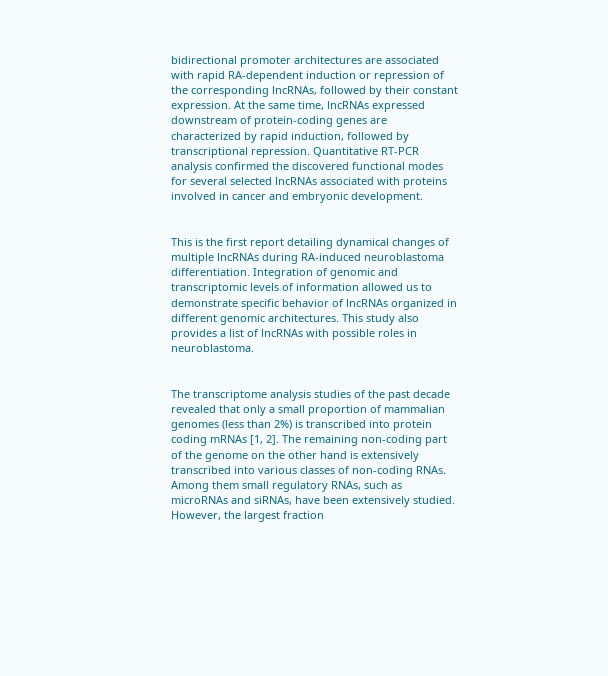bidirectional promoter architectures are associated with rapid RA-dependent induction or repression of the corresponding lncRNAs, followed by their constant expression. At the same time, lncRNAs expressed downstream of protein-coding genes are characterized by rapid induction, followed by transcriptional repression. Quantitative RT-PCR analysis confirmed the discovered functional modes for several selected lncRNAs associated with proteins involved in cancer and embryonic development.


This is the first report detailing dynamical changes of multiple lncRNAs during RA-induced neuroblastoma differentiation. Integration of genomic and transcriptomic levels of information allowed us to demonstrate specific behavior of lncRNAs organized in different genomic architectures. This study also provides a list of lncRNAs with possible roles in neuroblastoma.


The transcriptome analysis studies of the past decade revealed that only a small proportion of mammalian genomes (less than 2%) is transcribed into protein coding mRNAs [1, 2]. The remaining non-coding part of the genome on the other hand is extensively transcribed into various classes of non-coding RNAs. Among them small regulatory RNAs, such as microRNAs and siRNAs, have been extensively studied. However, the largest fraction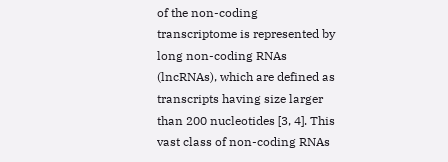of the non-coding transcriptome is represented by long non-coding RNAs (lncRNAs), which are defined as transcripts having size larger than 200 nucleotides [3, 4]. This vast class of non-coding RNAs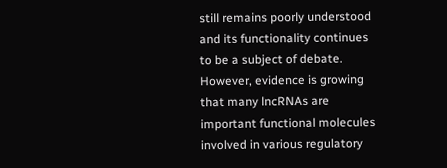still remains poorly understood and its functionality continues to be a subject of debate. However, evidence is growing that many lncRNAs are important functional molecules involved in various regulatory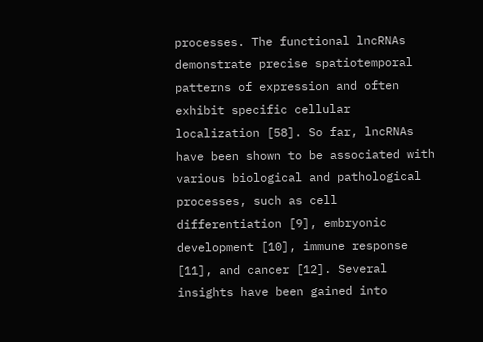processes. The functional lncRNAs demonstrate precise spatiotemporal patterns of expression and often exhibit specific cellular localization [58]. So far, lncRNAs have been shown to be associated with various biological and pathological processes, such as cell differentiation [9], embryonic development [10], immune response [11], and cancer [12]. Several insights have been gained into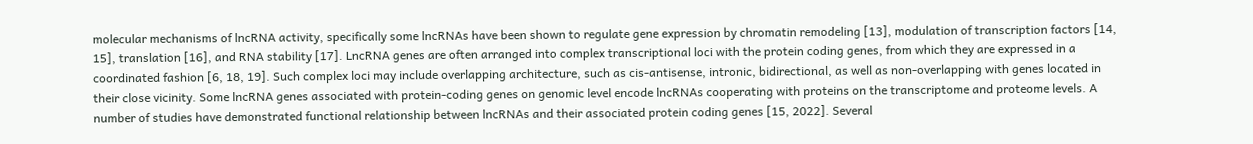molecular mechanisms of lncRNA activity, specifically some lncRNAs have been shown to regulate gene expression by chromatin remodeling [13], modulation of transcription factors [14, 15], translation [16], and RNA stability [17]. LncRNA genes are often arranged into complex transcriptional loci with the protein coding genes, from which they are expressed in a coordinated fashion [6, 18, 19]. Such complex loci may include overlapping architecture, such as cis-antisense, intronic, bidirectional, as well as non-overlapping with genes located in their close vicinity. Some lncRNA genes associated with protein-coding genes on genomic level encode lncRNAs cooperating with proteins on the transcriptome and proteome levels. A number of studies have demonstrated functional relationship between lncRNAs and their associated protein coding genes [15, 2022]. Several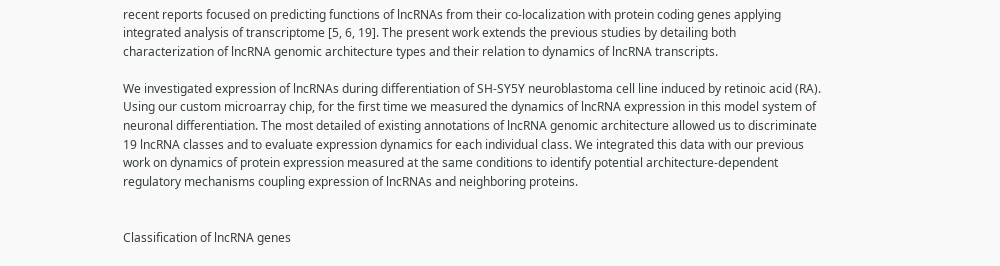recent reports focused on predicting functions of lncRNAs from their co-localization with protein coding genes applying integrated analysis of transcriptome [5, 6, 19]. The present work extends the previous studies by detailing both characterization of lncRNA genomic architecture types and their relation to dynamics of lncRNA transcripts.

We investigated expression of lncRNAs during differentiation of SH-SY5Y neuroblastoma cell line induced by retinoic acid (RA). Using our custom microarray chip, for the first time we measured the dynamics of lncRNA expression in this model system of neuronal differentiation. The most detailed of existing annotations of lncRNA genomic architecture allowed us to discriminate 19 lncRNA classes and to evaluate expression dynamics for each individual class. We integrated this data with our previous work on dynamics of protein expression measured at the same conditions to identify potential architecture-dependent regulatory mechanisms coupling expression of lncRNAs and neighboring proteins.


Classification of lncRNA genes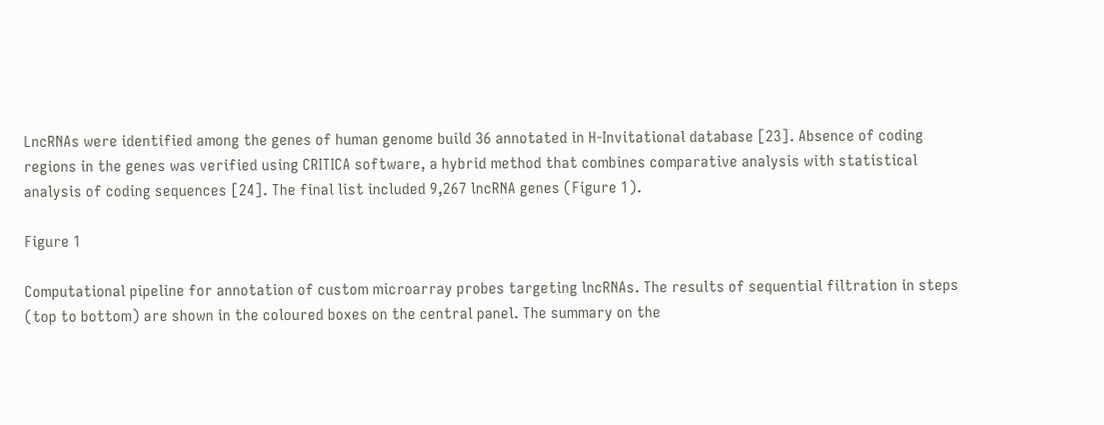LncRNAs were identified among the genes of human genome build 36 annotated in H-Invitational database [23]. Absence of coding regions in the genes was verified using CRITICA software, a hybrid method that combines comparative analysis with statistical analysis of coding sequences [24]. The final list included 9,267 lncRNA genes (Figure 1).

Figure 1

Computational pipeline for annotation of custom microarray probes targeting lncRNAs. The results of sequential filtration in steps (top to bottom) are shown in the coloured boxes on the central panel. The summary on the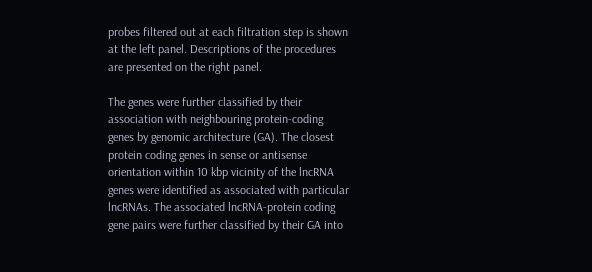probes filtered out at each filtration step is shown at the left panel. Descriptions of the procedures are presented on the right panel.

The genes were further classified by their association with neighbouring protein-coding genes by genomic architecture (GA). The closest protein coding genes in sense or antisense orientation within 10 kbp vicinity of the lncRNA genes were identified as associated with particular lncRNAs. The associated lncRNA-protein coding gene pairs were further classified by their GA into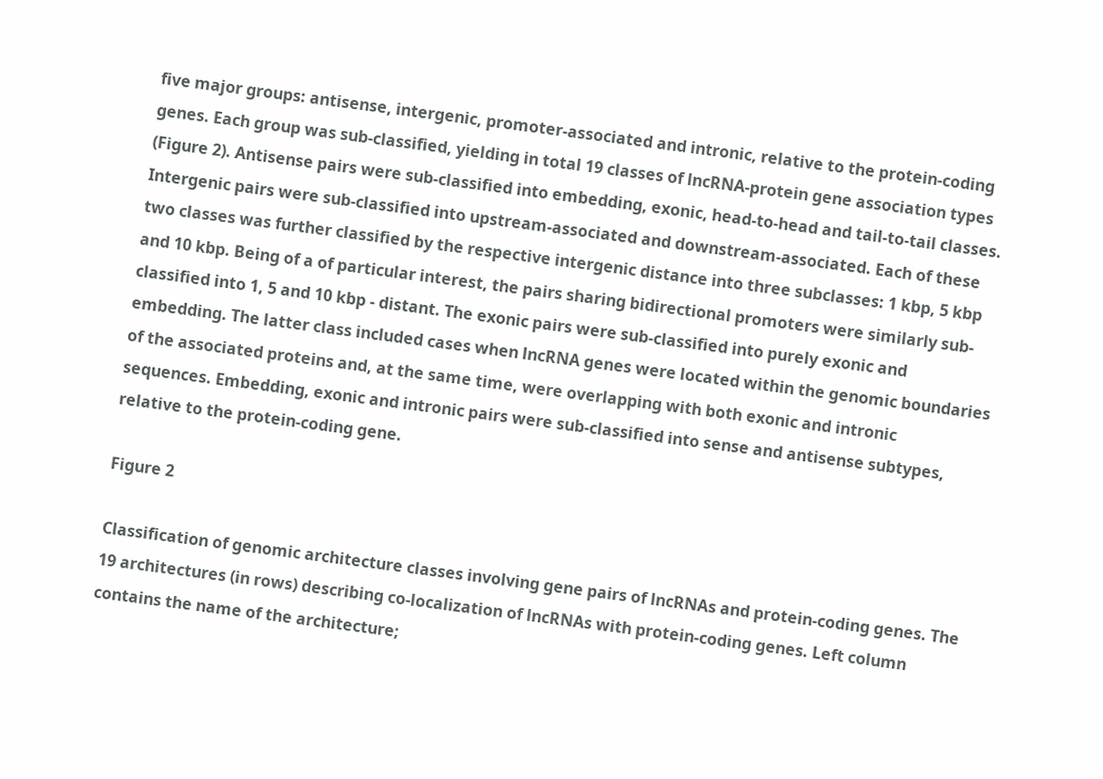five major groups: antisense, intergenic, promoter-associated and intronic, relative to the protein-coding genes. Each group was sub-classified, yielding in total 19 classes of lncRNA-protein gene association types (Figure 2). Antisense pairs were sub-classified into embedding, exonic, head-to-head and tail-to-tail classes. Intergenic pairs were sub-classified into upstream-associated and downstream-associated. Each of these two classes was further classified by the respective intergenic distance into three subclasses: 1 kbp, 5 kbp and 10 kbp. Being of a of particular interest, the pairs sharing bidirectional promoters were similarly sub-classified into 1, 5 and 10 kbp - distant. The exonic pairs were sub-classified into purely exonic and embedding. The latter class included cases when lncRNA genes were located within the genomic boundaries of the associated proteins and, at the same time, were overlapping with both exonic and intronic sequences. Embedding, exonic and intronic pairs were sub-classified into sense and antisense subtypes, relative to the protein-coding gene.

Figure 2

Classification of genomic architecture classes involving gene pairs of lncRNAs and protein-coding genes. The 19 architectures (in rows) describing co-localization of lncRNAs with protein-coding genes. Left column contains the name of the architecture;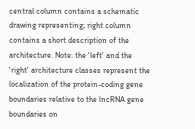central column contains a schematic drawing representing; right column contains a short description of the architecture. Note: the 'left' and the 'right' architecture classes represent the localization of the protein-coding gene boundaries relative to the lncRNA gene boundaries on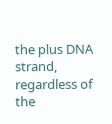the plus DNA strand, regardless of the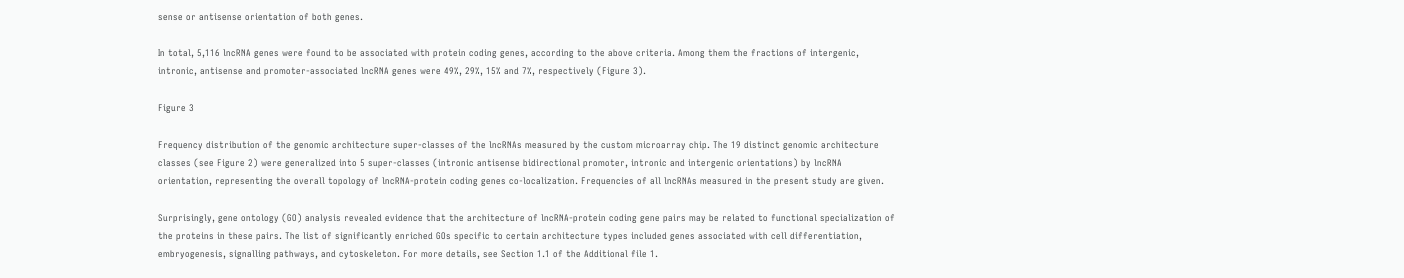sense or antisense orientation of both genes.

In total, 5,116 lncRNA genes were found to be associated with protein coding genes, according to the above criteria. Among them the fractions of intergenic, intronic, antisense and promoter-associated lncRNA genes were 49%, 29%, 15% and 7%, respectively (Figure 3).

Figure 3

Frequency distribution of the genomic architecture super-classes of the lncRNAs measured by the custom microarray chip. The 19 distinct genomic architecture classes (see Figure 2) were generalized into 5 super-classes (intronic antisense bidirectional promoter, intronic and intergenic orientations) by lncRNA orientation, representing the overall topology of lncRNA-protein coding genes co-localization. Frequencies of all lncRNAs measured in the present study are given.

Surprisingly, gene ontology (GO) analysis revealed evidence that the architecture of lncRNA-protein coding gene pairs may be related to functional specialization of the proteins in these pairs. The list of significantly enriched GOs specific to certain architecture types included genes associated with cell differentiation, embryogenesis, signalling pathways, and cytoskeleton. For more details, see Section 1.1 of the Additional file 1.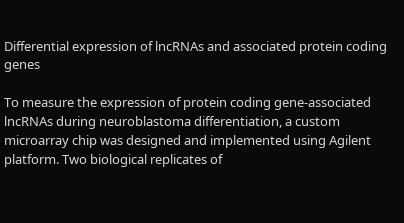Differential expression of lncRNAs and associated protein coding genes

To measure the expression of protein coding gene-associated lncRNAs during neuroblastoma differentiation, a custom microarray chip was designed and implemented using Agilent platform. Two biological replicates of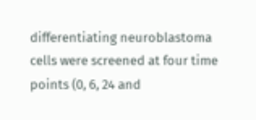differentiating neuroblastoma cells were screened at four time points (0, 6, 24 and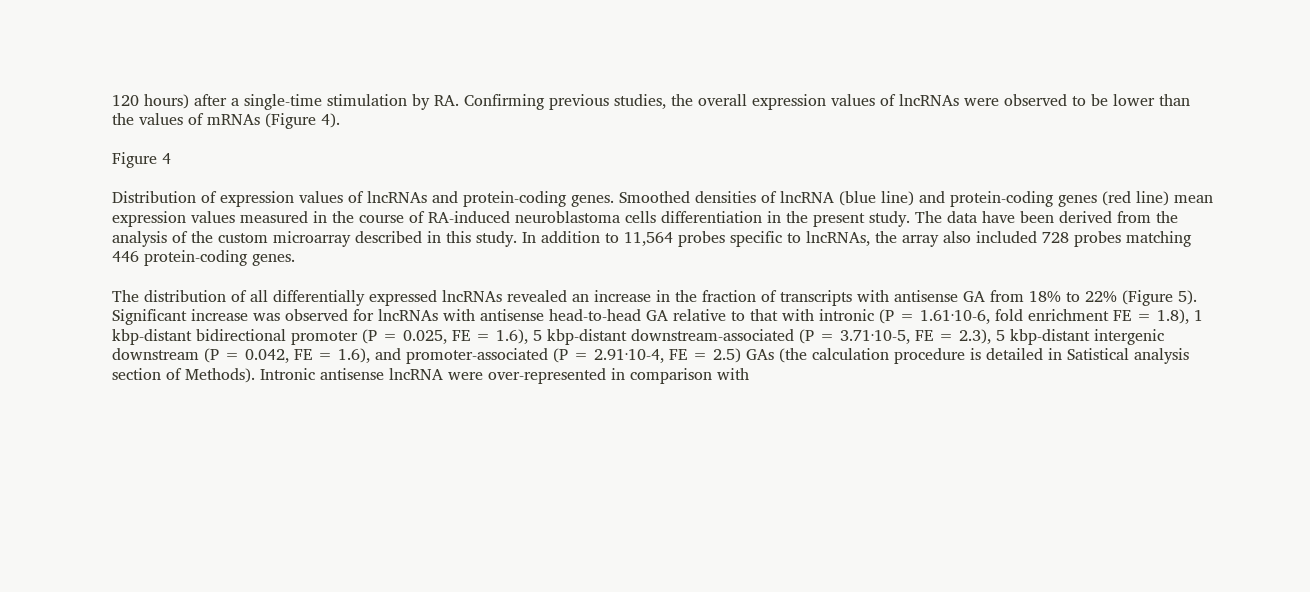120 hours) after a single-time stimulation by RA. Confirming previous studies, the overall expression values of lncRNAs were observed to be lower than the values of mRNAs (Figure 4).

Figure 4

Distribution of expression values of lncRNAs and protein-coding genes. Smoothed densities of lncRNA (blue line) and protein-coding genes (red line) mean expression values measured in the course of RA-induced neuroblastoma cells differentiation in the present study. The data have been derived from the analysis of the custom microarray described in this study. In addition to 11,564 probes specific to lncRNAs, the array also included 728 probes matching 446 protein-coding genes.

The distribution of all differentially expressed lncRNAs revealed an increase in the fraction of transcripts with antisense GA from 18% to 22% (Figure 5). Significant increase was observed for lncRNAs with antisense head-to-head GA relative to that with intronic (P = 1.61·10-6, fold enrichment FE = 1.8), 1 kbp-distant bidirectional promoter (P = 0.025, FE = 1.6), 5 kbp-distant downstream-associated (P = 3.71·10-5, FE = 2.3), 5 kbp-distant intergenic downstream (P = 0.042, FE = 1.6), and promoter-associated (P = 2.91·10-4, FE = 2.5) GAs (the calculation procedure is detailed in Satistical analysis section of Methods). Intronic antisense lncRNA were over-represented in comparison with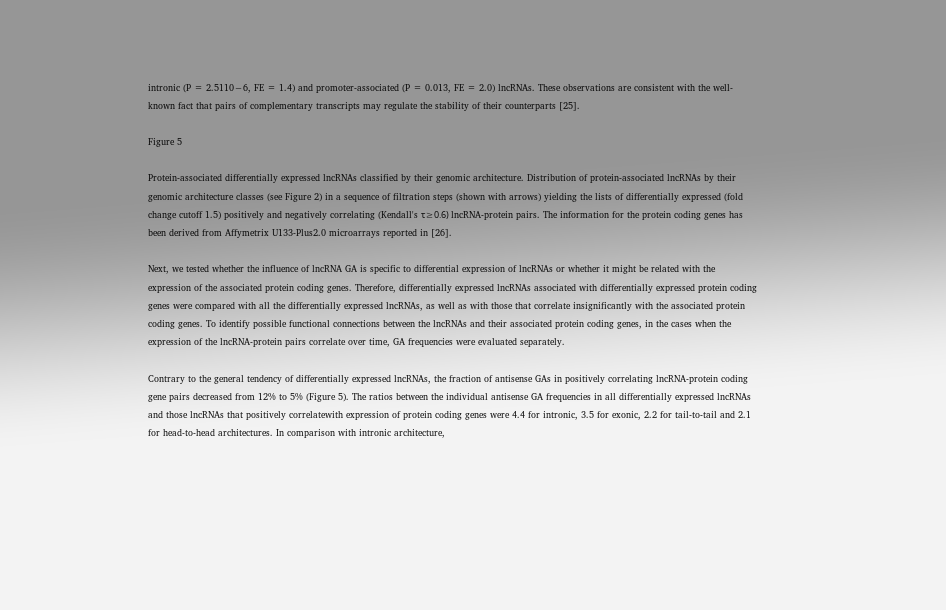intronic (P = 2.5110−6, FE = 1.4) and promoter-associated (P = 0.013, FE = 2.0) lncRNAs. These observations are consistent with the well-known fact that pairs of complementary transcripts may regulate the stability of their counterparts [25].

Figure 5

Protein-associated differentially expressed lncRNAs classified by their genomic architecture. Distribution of protein-associated lncRNAs by their genomic architecture classes (see Figure 2) in a sequence of filtration steps (shown with arrows) yielding the lists of differentially expressed (fold change cutoff 1.5) positively and negatively correlating (Kendall's τ≥0.6) lncRNA-protein pairs. The information for the protein coding genes has been derived from Affymetrix U133-Plus2.0 microarrays reported in [26].

Next, we tested whether the influence of lncRNA GA is specific to differential expression of lncRNAs or whether it might be related with the expression of the associated protein coding genes. Therefore, differentially expressed lncRNAs associated with differentially expressed protein coding genes were compared with all the differentially expressed lncRNAs, as well as with those that correlate insignificantly with the associated protein coding genes. To identify possible functional connections between the lncRNAs and their associated protein coding genes, in the cases when the expression of the lncRNA-protein pairs correlate over time, GA frequencies were evaluated separately.

Contrary to the general tendency of differentially expressed lncRNAs, the fraction of antisense GAs in positively correlating lncRNA-protein coding gene pairs decreased from 12% to 5% (Figure 5). The ratios between the individual antisense GA frequencies in all differentially expressed lncRNAs and those lncRNAs that positively correlatewith expression of protein coding genes were 4.4 for intronic, 3.5 for exonic, 2.2 for tail-to-tail and 2.1 for head-to-head architectures. In comparison with intronic architecture,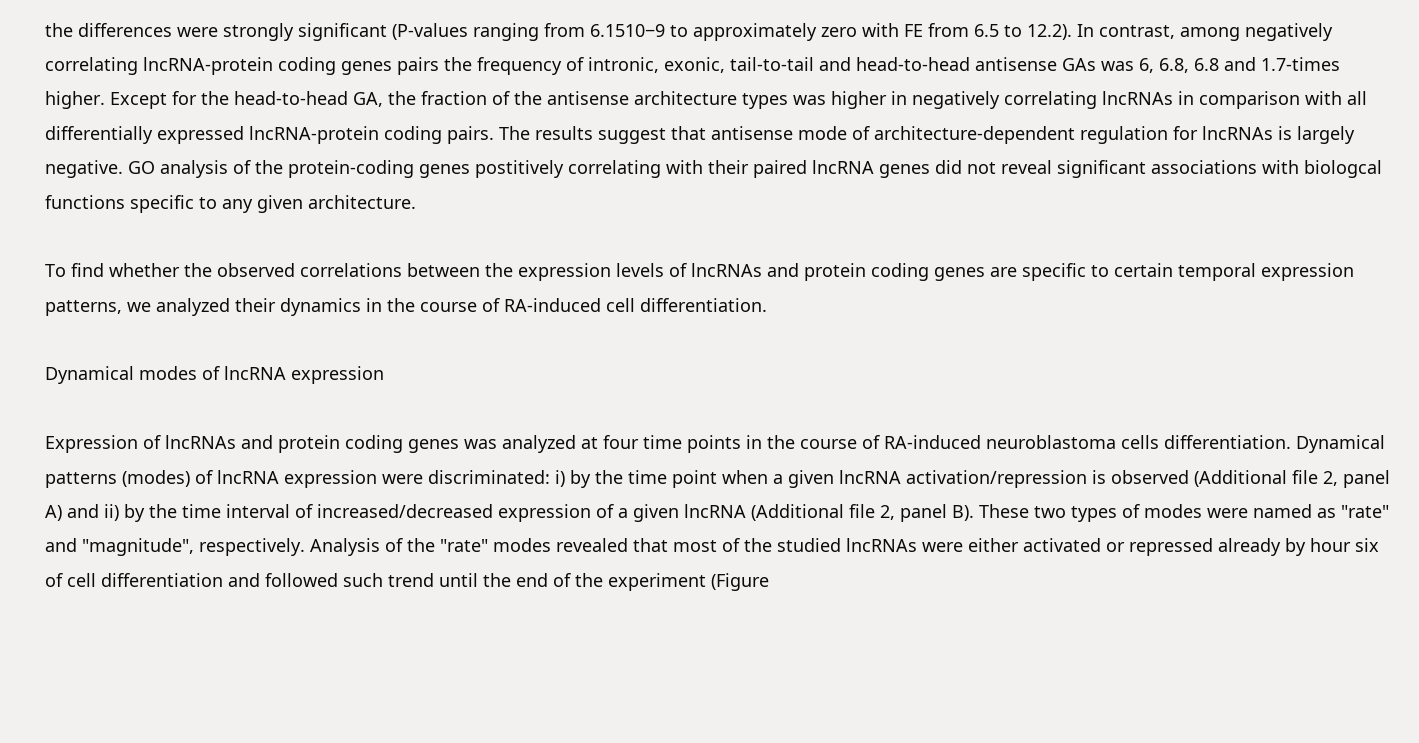the differences were strongly significant (P-values ranging from 6.1510−9 to approximately zero with FE from 6.5 to 12.2). In contrast, among negatively correlating lncRNA-protein coding genes pairs the frequency of intronic, exonic, tail-to-tail and head-to-head antisense GAs was 6, 6.8, 6.8 and 1.7-times higher. Except for the head-to-head GA, the fraction of the antisense architecture types was higher in negatively correlating lncRNAs in comparison with all differentially expressed lncRNA-protein coding pairs. The results suggest that antisense mode of architecture-dependent regulation for lncRNAs is largely negative. GO analysis of the protein-coding genes postitively correlating with their paired lncRNA genes did not reveal significant associations with biologcal functions specific to any given architecture.

To find whether the observed correlations between the expression levels of lncRNAs and protein coding genes are specific to certain temporal expression patterns, we analyzed their dynamics in the course of RA-induced cell differentiation.

Dynamical modes of lncRNA expression

Expression of lncRNAs and protein coding genes was analyzed at four time points in the course of RA-induced neuroblastoma cells differentiation. Dynamical patterns (modes) of lncRNA expression were discriminated: i) by the time point when a given lncRNA activation/repression is observed (Additional file 2, panel A) and ii) by the time interval of increased/decreased expression of a given lncRNA (Additional file 2, panel B). These two types of modes were named as "rate" and "magnitude", respectively. Analysis of the "rate" modes revealed that most of the studied lncRNAs were either activated or repressed already by hour six of cell differentiation and followed such trend until the end of the experiment (Figure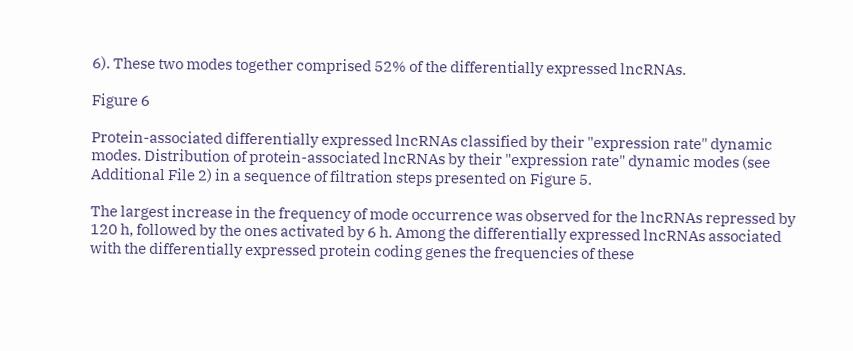6). These two modes together comprised 52% of the differentially expressed lncRNAs.

Figure 6

Protein-associated differentially expressed lncRNAs classified by their "expression rate" dynamic modes. Distribution of protein-associated lncRNAs by their "expression rate" dynamic modes (see Additional File 2) in a sequence of filtration steps presented on Figure 5.

The largest increase in the frequency of mode occurrence was observed for the lncRNAs repressed by 120 h, followed by the ones activated by 6 h. Among the differentially expressed lncRNAs associated with the differentially expressed protein coding genes the frequencies of these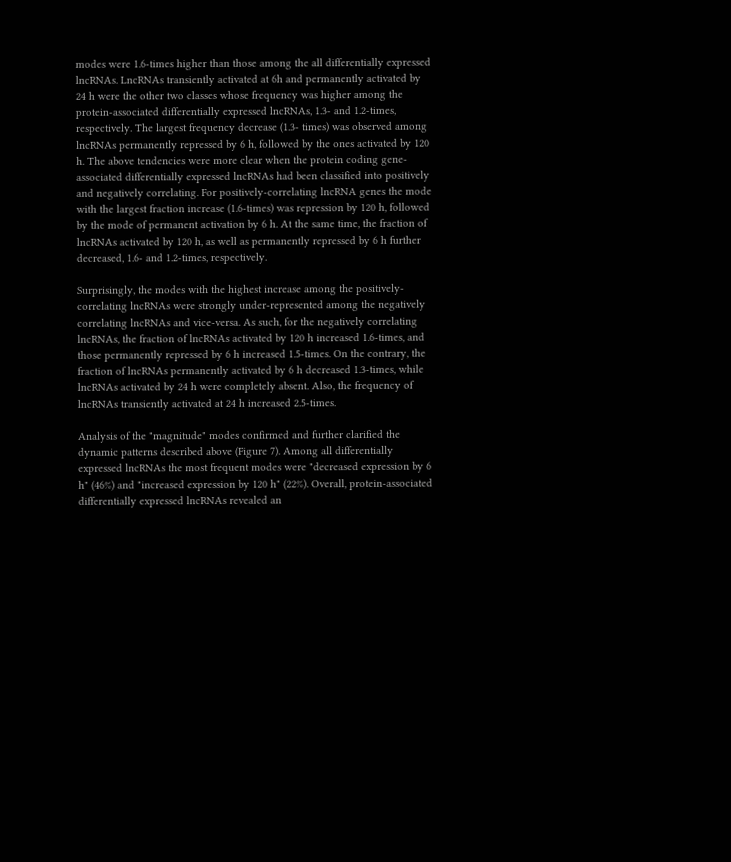modes were 1.6-times higher than those among the all differentially expressed lncRNAs. LncRNAs transiently activated at 6h and permanently activated by 24 h were the other two classes whose frequency was higher among the protein-associated differentially expressed lncRNAs, 1.3- and 1.2-times, respectively. The largest frequency decrease (1.3- times) was observed among lncRNAs permanently repressed by 6 h, followed by the ones activated by 120 h. The above tendencies were more clear when the protein coding gene-associated differentially expressed lncRNAs had been classified into positively and negatively correlating. For positively-correlating lncRNA genes the mode with the largest fraction increase (1.6-times) was repression by 120 h, followed by the mode of permanent activation by 6 h. At the same time, the fraction of lncRNAs activated by 120 h, as well as permanently repressed by 6 h further decreased, 1.6- and 1.2-times, respectively.

Surprisingly, the modes with the highest increase among the positively-correlating lncRNAs were strongly under-represented among the negatively correlating lncRNAs and vice-versa. As such, for the negatively correlating lncRNAs, the fraction of lncRNAs activated by 120 h increased 1.6-times, and those permanently repressed by 6 h increased 1.5-times. On the contrary, the fraction of lncRNAs permanently activated by 6 h decreased 1.3-times, while lncRNAs activated by 24 h were completely absent. Also, the frequency of lncRNAs transiently activated at 24 h increased 2.5-times.

Analysis of the "magnitude" modes confirmed and further clarified the dynamic patterns described above (Figure 7). Among all differentially expressed lncRNAs the most frequent modes were "decreased expression by 6 h" (46%) and "increased expression by 120 h" (22%). Overall, protein-associated differentially expressed lncRNAs revealed an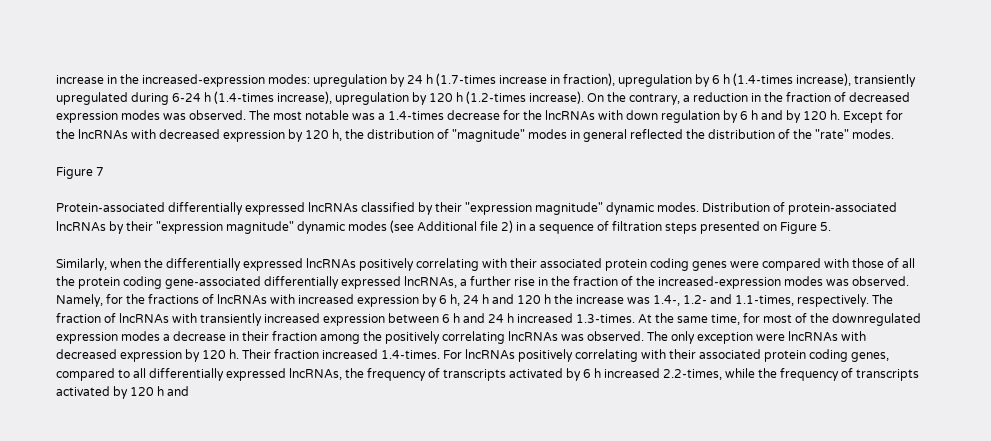increase in the increased-expression modes: upregulation by 24 h (1.7-times increase in fraction), upregulation by 6 h (1.4-times increase), transiently upregulated during 6-24 h (1.4-times increase), upregulation by 120 h (1.2-times increase). On the contrary, a reduction in the fraction of decreased expression modes was observed. The most notable was a 1.4-times decrease for the lncRNAs with down regulation by 6 h and by 120 h. Except for the lncRNAs with decreased expression by 120 h, the distribution of "magnitude" modes in general reflected the distribution of the "rate" modes.

Figure 7

Protein-associated differentially expressed lncRNAs classified by their "expression magnitude" dynamic modes. Distribution of protein-associated lncRNAs by their "expression magnitude" dynamic modes (see Additional file 2) in a sequence of filtration steps presented on Figure 5.

Similarly, when the differentially expressed lncRNAs positively correlating with their associated protein coding genes were compared with those of all the protein coding gene-associated differentially expressed lncRNAs, a further rise in the fraction of the increased-expression modes was observed. Namely, for the fractions of lncRNAs with increased expression by 6 h, 24 h and 120 h the increase was 1.4-, 1.2- and 1.1-times, respectively. The fraction of lncRNAs with transiently increased expression between 6 h and 24 h increased 1.3-times. At the same time, for most of the downregulated expression modes a decrease in their fraction among the positively correlating lncRNAs was observed. The only exception were lncRNAs with decreased expression by 120 h. Their fraction increased 1.4-times. For lncRNAs positively correlating with their associated protein coding genes, compared to all differentially expressed lncRNAs, the frequency of transcripts activated by 6 h increased 2.2-times, while the frequency of transcripts activated by 120 h and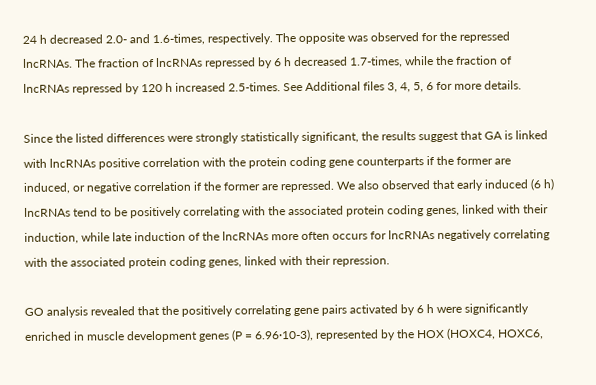24 h decreased 2.0- and 1.6-times, respectively. The opposite was observed for the repressed lncRNAs. The fraction of lncRNAs repressed by 6 h decreased 1.7-times, while the fraction of lncRNAs repressed by 120 h increased 2.5-times. See Additional files 3, 4, 5, 6 for more details.

Since the listed differences were strongly statistically significant, the results suggest that GA is linked with lncRNAs positive correlation with the protein coding gene counterparts if the former are induced, or negative correlation if the former are repressed. We also observed that early induced (6 h) lncRNAs tend to be positively correlating with the associated protein coding genes, linked with their induction, while late induction of the lncRNAs more often occurs for lncRNAs negatively correlating with the associated protein coding genes, linked with their repression.

GO analysis revealed that the positively correlating gene pairs activated by 6 h were significantly enriched in muscle development genes (P = 6.96·10-3), represented by the HOX (HOXC4, HOXC6,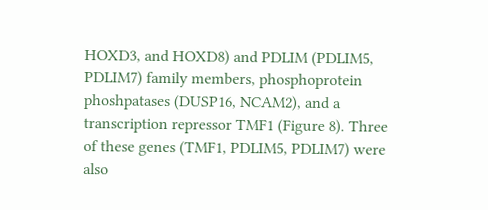HOXD3, and HOXD8) and PDLIM (PDLIM5, PDLIM7) family members, phosphoprotein phoshpatases (DUSP16, NCAM2), and a transcription repressor TMF1 (Figure 8). Three of these genes (TMF1, PDLIM5, PDLIM7) were also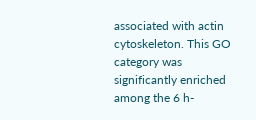associated with actin cytoskeleton. This GO category was significantly enriched among the 6 h-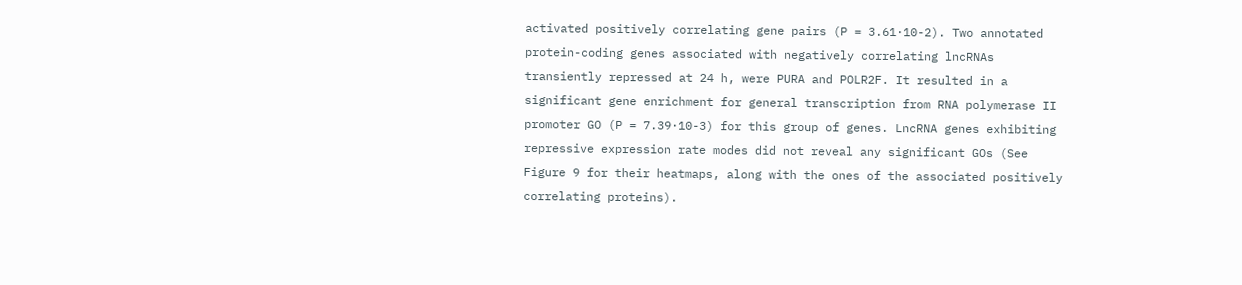activated positively correlating gene pairs (P = 3.61·10-2). Two annotated protein-coding genes associated with negatively correlating lncRNAs transiently repressed at 24 h, were PURA and POLR2F. It resulted in a significant gene enrichment for general transcription from RNA polymerase II promoter GO (P = 7.39·10-3) for this group of genes. LncRNA genes exhibiting repressive expression rate modes did not reveal any significant GOs (See Figure 9 for their heatmaps, along with the ones of the associated positively correlating proteins).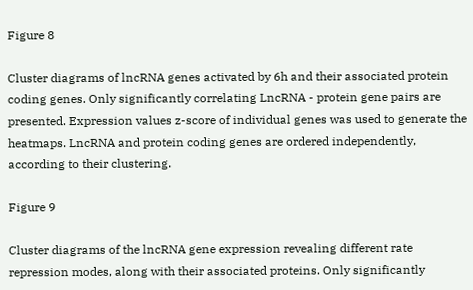Figure 8

Cluster diagrams of lncRNA genes activated by 6h and their associated protein coding genes. Only significantly correlating LncRNA - protein gene pairs are presented. Expression values z-score of individual genes was used to generate the heatmaps. LncRNA and protein coding genes are ordered independently, according to their clustering.

Figure 9

Cluster diagrams of the lncRNA gene expression revealing different rate repression modes, along with their associated proteins. Only significantly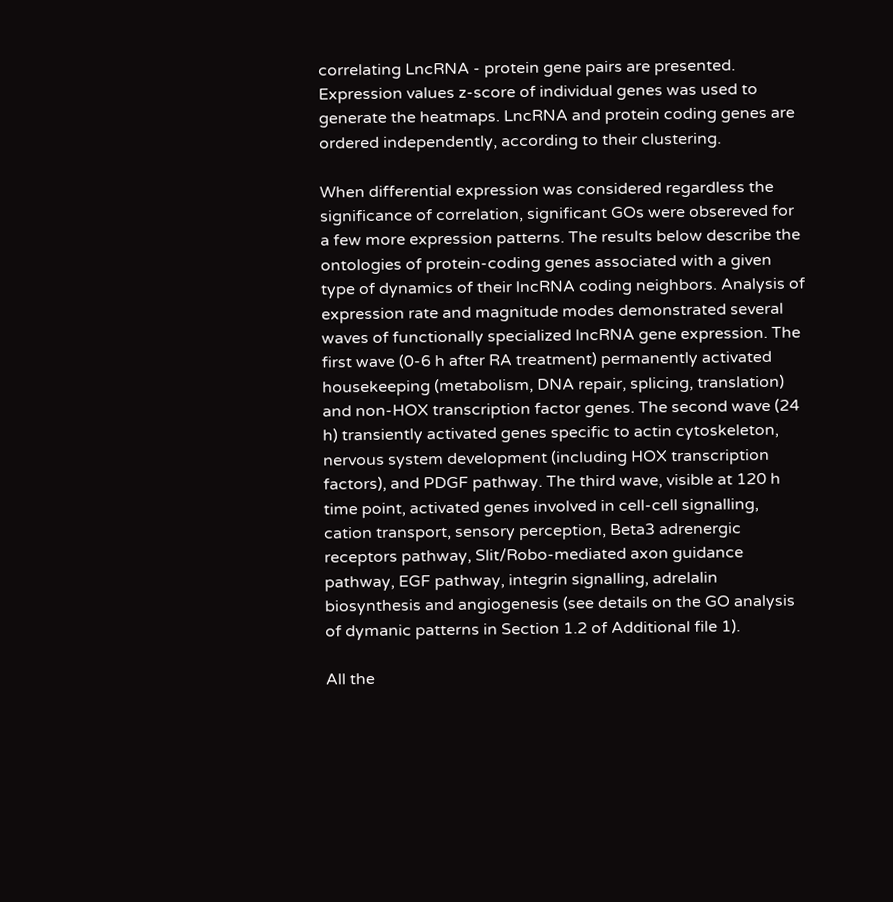correlating LncRNA - protein gene pairs are presented. Expression values z-score of individual genes was used to generate the heatmaps. LncRNA and protein coding genes are ordered independently, according to their clustering.

When differential expression was considered regardless the significance of correlation, significant GOs were obsereved for a few more expression patterns. The results below describe the ontologies of protein-coding genes associated with a given type of dynamics of their lncRNA coding neighbors. Analysis of expression rate and magnitude modes demonstrated several waves of functionally specialized lncRNA gene expression. The first wave (0-6 h after RA treatment) permanently activated housekeeping (metabolism, DNA repair, splicing, translation) and non-HOX transcription factor genes. The second wave (24 h) transiently activated genes specific to actin cytoskeleton, nervous system development (including HOX transcription factors), and PDGF pathway. The third wave, visible at 120 h time point, activated genes involved in cell-cell signalling, cation transport, sensory perception, Beta3 adrenergic receptors pathway, Slit/Robo-mediated axon guidance pathway, EGF pathway, integrin signalling, adrelalin biosynthesis and angiogenesis (see details on the GO analysis of dymanic patterns in Section 1.2 of Additional file 1).

All the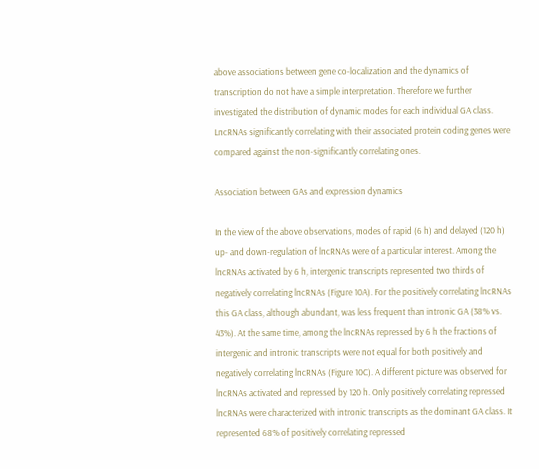above associations between gene co-localization and the dynamics of transcription do not have a simple interpretation. Therefore we further investigated the distribution of dynamic modes for each individual GA class. LncRNAs significantly correlating with their associated protein coding genes were compared against the non-significantly correlating ones.

Association between GAs and expression dynamics

In the view of the above observations, modes of rapid (6 h) and delayed (120 h) up- and down-regulation of lncRNAs were of a particular interest. Among the lncRNAs activated by 6 h, intergenic transcripts represented two thirds of negatively correlating lncRNAs (Figure 10A). For the positively correlating lncRNAs this GA class, although abundant, was less frequent than intronic GA (38% vs. 43%). At the same time, among the lncRNAs repressed by 6 h the fractions of intergenic and intronic transcripts were not equal for both positively and negatively correlating lncRNAs (Figure 10C). A different picture was observed for lncRNAs activated and repressed by 120 h. Only positively correlating repressed lncRNAs were characterized with intronic transcripts as the dominant GA class. It represented 68% of positively correlating repressed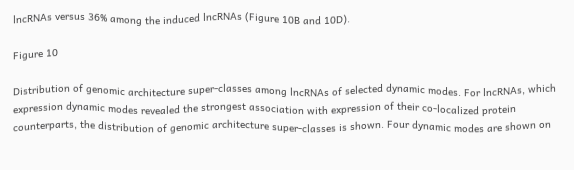lncRNAs versus 36% among the induced lncRNAs (Figure 10B and 10D).

Figure 10

Distribution of genomic architecture super-classes among lncRNAs of selected dynamic modes. For lncRNAs, which expression dynamic modes revealed the strongest association with expression of their co-localized protein counterparts, the distribution of genomic architecture super-classes is shown. Four dynamic modes are shown on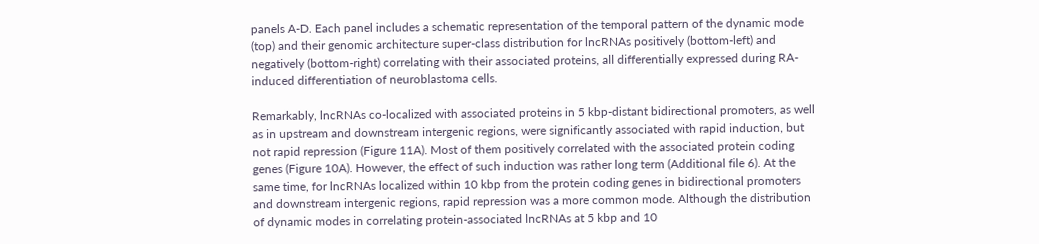panels A-D. Each panel includes a schematic representation of the temporal pattern of the dynamic mode (top) and their genomic architecture super-class distribution for lncRNAs positively (bottom-left) and negatively (bottom-right) correlating with their associated proteins, all differentially expressed during RA-induced differentiation of neuroblastoma cells.

Remarkably, lncRNAs co-localized with associated proteins in 5 kbp-distant bidirectional promoters, as well as in upstream and downstream intergenic regions, were significantly associated with rapid induction, but not rapid repression (Figure 11A). Most of them positively correlated with the associated protein coding genes (Figure 10A). However, the effect of such induction was rather long term (Additional file 6). At the same time, for lncRNAs localized within 10 kbp from the protein coding genes in bidirectional promoters and downstream intergenic regions, rapid repression was a more common mode. Although the distribution of dynamic modes in correlating protein-associated lncRNAs at 5 kbp and 10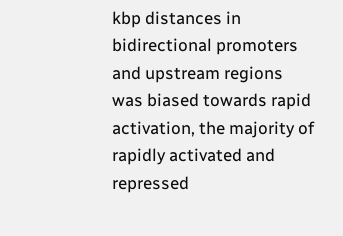kbp distances in bidirectional promoters and upstream regions was biased towards rapid activation, the majority of rapidly activated and repressed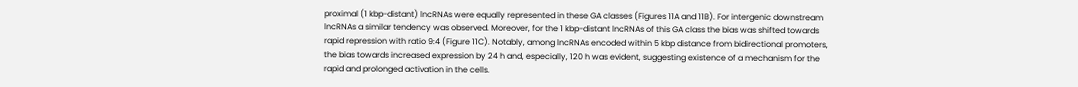proximal (1 kbp-distant) lncRNAs were equally represented in these GA classes (Figures 11A and 11B). For intergenic downstream lncRNAs a similar tendency was observed. Moreover, for the 1 kbp-distant lncRNAs of this GA class the bias was shifted towards rapid repression with ratio 9:4 (Figure 11C). Notably, among lncRNAs encoded within 5 kbp distance from bidirectional promoters, the bias towards increased expression by 24 h and, especially, 120 h was evident, suggesting existence of a mechanism for the rapid and prolonged activation in the cells.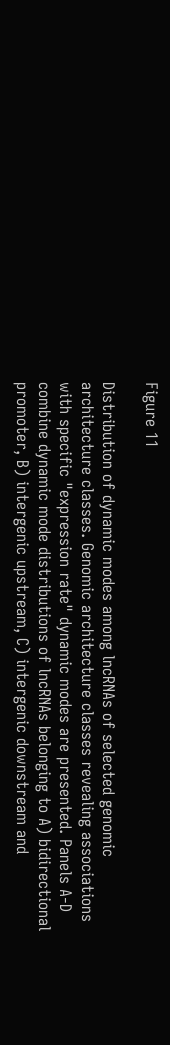Figure 11

Distribution of dynamic modes among lncRNAs of selected genomic architecture classes. Genomic architecture classes revealing associations with specific "expression rate" dynamic modes are presented. Panels A-D combine dynamic mode distributions of lncRNAs belonging to A) bidirectional promoter, B) intergenic upstream, C) intergenic downstream and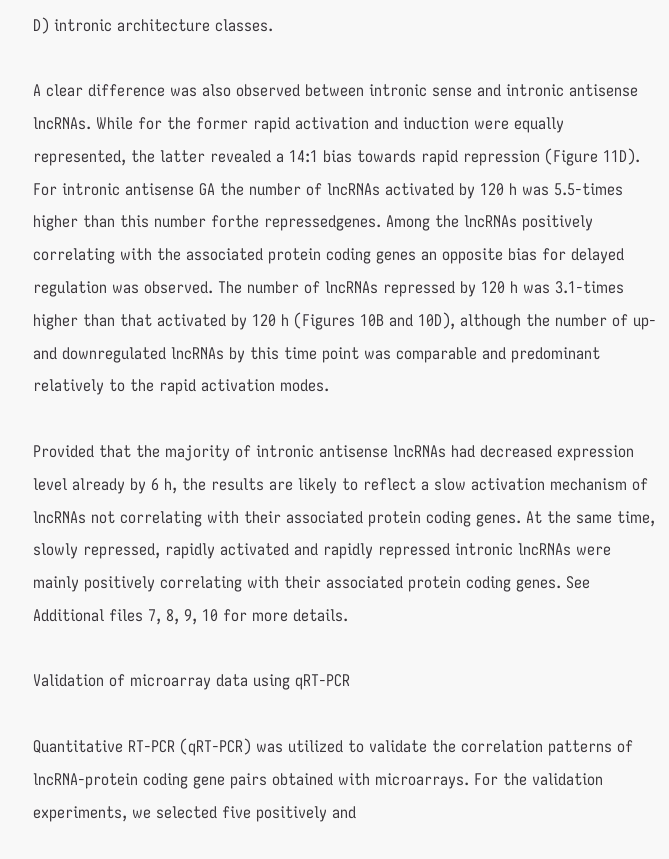D) intronic architecture classes.

A clear difference was also observed between intronic sense and intronic antisense lncRNAs. While for the former rapid activation and induction were equally represented, the latter revealed a 14:1 bias towards rapid repression (Figure 11D). For intronic antisense GA the number of lncRNAs activated by 120 h was 5.5-times higher than this number forthe repressedgenes. Among the lncRNAs positively correlating with the associated protein coding genes an opposite bias for delayed regulation was observed. The number of lncRNAs repressed by 120 h was 3.1-times higher than that activated by 120 h (Figures 10B and 10D), although the number of up- and downregulated lncRNAs by this time point was comparable and predominant relatively to the rapid activation modes.

Provided that the majority of intronic antisense lncRNAs had decreased expression level already by 6 h, the results are likely to reflect a slow activation mechanism of lncRNAs not correlating with their associated protein coding genes. At the same time, slowly repressed, rapidly activated and rapidly repressed intronic lncRNAs were mainly positively correlating with their associated protein coding genes. See Additional files 7, 8, 9, 10 for more details.

Validation of microarray data using qRT-PCR

Quantitative RT-PCR (qRT-PCR) was utilized to validate the correlation patterns of lncRNA-protein coding gene pairs obtained with microarrays. For the validation experiments, we selected five positively and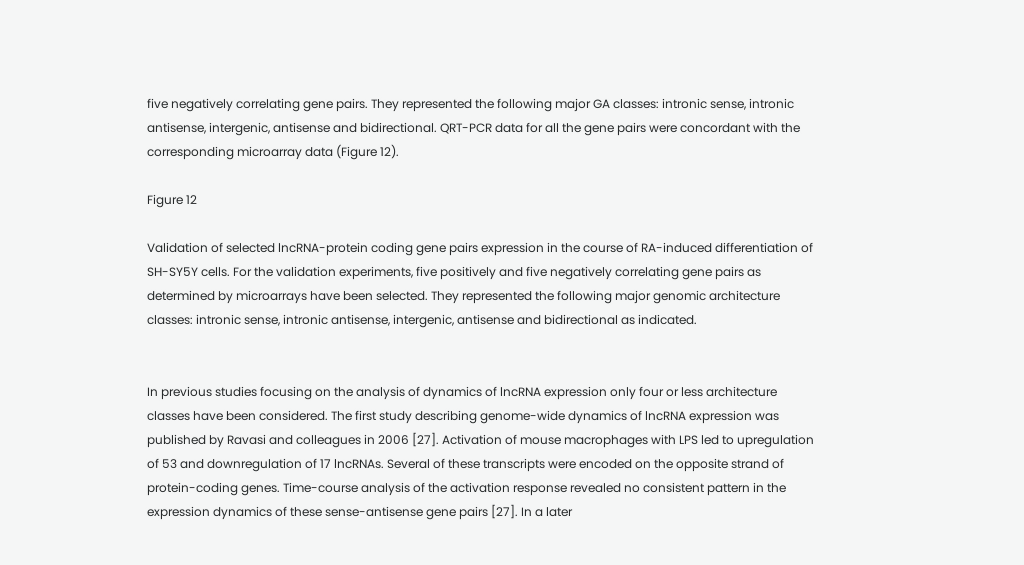five negatively correlating gene pairs. They represented the following major GA classes: intronic sense, intronic antisense, intergenic, antisense and bidirectional. QRT-PCR data for all the gene pairs were concordant with the corresponding microarray data (Figure 12).

Figure 12

Validation of selected lncRNA-protein coding gene pairs expression in the course of RA-induced differentiation of SH-SY5Y cells. For the validation experiments, five positively and five negatively correlating gene pairs as determined by microarrays have been selected. They represented the following major genomic architecture classes: intronic sense, intronic antisense, intergenic, antisense and bidirectional as indicated.


In previous studies focusing on the analysis of dynamics of lncRNA expression only four or less architecture classes have been considered. The first study describing genome-wide dynamics of lncRNA expression was published by Ravasi and colleagues in 2006 [27]. Activation of mouse macrophages with LPS led to upregulation of 53 and downregulation of 17 lncRNAs. Several of these transcripts were encoded on the opposite strand of protein-coding genes. Time-course analysis of the activation response revealed no consistent pattern in the expression dynamics of these sense-antisense gene pairs [27]. In a later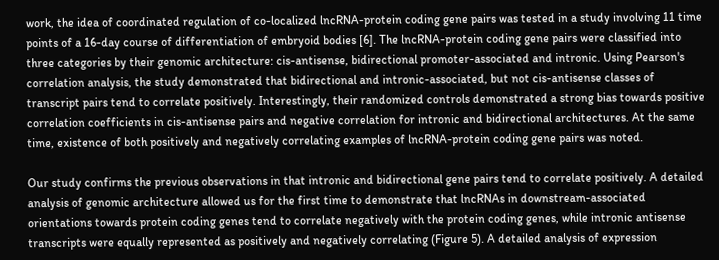work, the idea of coordinated regulation of co-localized lncRNA-protein coding gene pairs was tested in a study involving 11 time points of a 16-day course of differentiation of embryoid bodies [6]. The lncRNA-protein coding gene pairs were classified into three categories by their genomic architecture: cis-antisense, bidirectional promoter-associated and intronic. Using Pearson's correlation analysis, the study demonstrated that bidirectional and intronic-associated, but not cis-antisense classes of transcript pairs tend to correlate positively. Interestingly, their randomized controls demonstrated a strong bias towards positive correlation coefficients in cis-antisense pairs and negative correlation for intronic and bidirectional architectures. At the same time, existence of both positively and negatively correlating examples of lncRNA-protein coding gene pairs was noted.

Our study confirms the previous observations in that intronic and bidirectional gene pairs tend to correlate positively. A detailed analysis of genomic architecture allowed us for the first time to demonstrate that lncRNAs in downstream-associated orientations towards protein coding genes tend to correlate negatively with the protein coding genes, while intronic antisense transcripts were equally represented as positively and negatively correlating (Figure 5). A detailed analysis of expression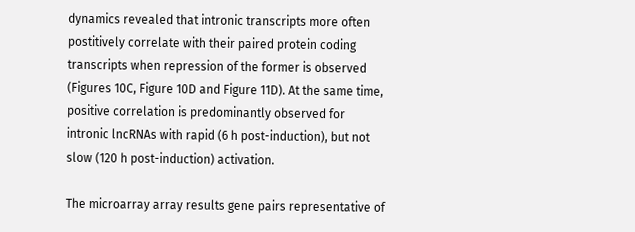dynamics revealed that intronic transcripts more often postitively correlate with their paired protein coding transcripts when repression of the former is observed (Figures 10C, Figure 10D and Figure 11D). At the same time, positive correlation is predominantly observed for intronic lncRNAs with rapid (6 h post-induction), but not slow (120 h post-induction) activation.

The microarray array results gene pairs representative of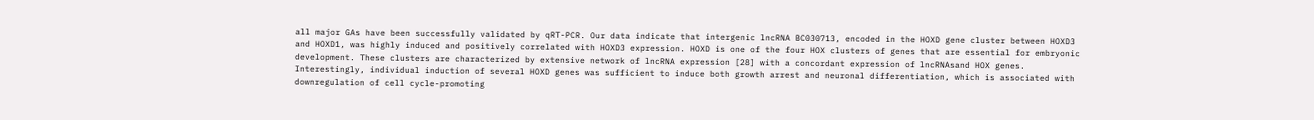all major GAs have been successfully validated by qRT-PCR. Our data indicate that intergenic lncRNA BC030713, encoded in the HOXD gene cluster between HOXD3 and HOXD1, was highly induced and positively correlated with HOXD3 expression. HOXD is one of the four HOX clusters of genes that are essential for embryonic development. These clusters are characterized by extensive network of lncRNA expression [28] with a concordant expression of lncRNAsand HOX genes. Interestingly, individual induction of several HOXD genes was sufficient to induce both growth arrest and neuronal differentiation, which is associated with downregulation of cell cycle-promoting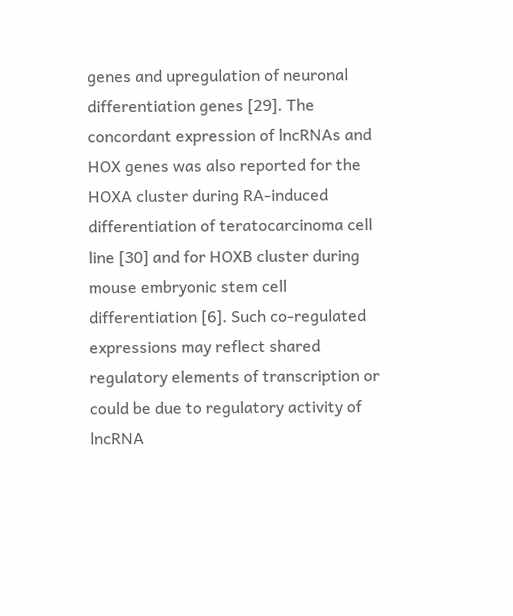genes and upregulation of neuronal differentiation genes [29]. The concordant expression of lncRNAs and HOX genes was also reported for the HOXA cluster during RA-induced differentiation of teratocarcinoma cell line [30] and for HOXB cluster during mouse embryonic stem cell differentiation [6]. Such co-regulated expressions may reflect shared regulatory elements of transcription or could be due to regulatory activity of lncRNA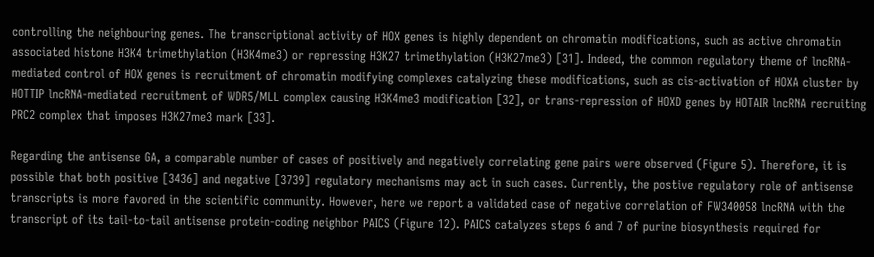controlling the neighbouring genes. The transcriptional activity of HOX genes is highly dependent on chromatin modifications, such as active chromatin associated histone H3K4 trimethylation (H3K4me3) or repressing H3K27 trimethylation (H3K27me3) [31]. Indeed, the common regulatory theme of lncRNA-mediated control of HOX genes is recruitment of chromatin modifying complexes catalyzing these modifications, such as cis-activation of HOXA cluster by HOTTIP lncRNA-mediated recruitment of WDR5/MLL complex causing H3K4me3 modification [32], or trans-repression of HOXD genes by HOTAIR lncRNA recruiting PRC2 complex that imposes H3K27me3 mark [33].

Regarding the antisense GA, a comparable number of cases of positively and negatively correlating gene pairs were observed (Figure 5). Therefore, it is possible that both positive [3436] and negative [3739] regulatory mechanisms may act in such cases. Currently, the postive regulatory role of antisense transcripts is more favored in the scientific community. However, here we report a validated case of negative correlation of FW340058 lncRNA with the transcript of its tail-to-tail antisense protein-coding neighbor PAICS (Figure 12). PAICS catalyzes steps 6 and 7 of purine biosynthesis required for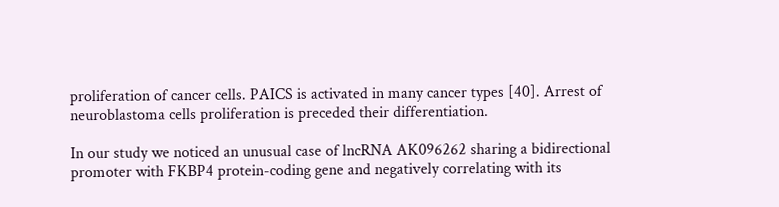proliferation of cancer cells. PAICS is activated in many cancer types [40]. Arrest of neuroblastoma cells proliferation is preceded their differentiation.

In our study we noticed an unusual case of lncRNA AK096262 sharing a bidirectional promoter with FKBP4 protein-coding gene and negatively correlating with its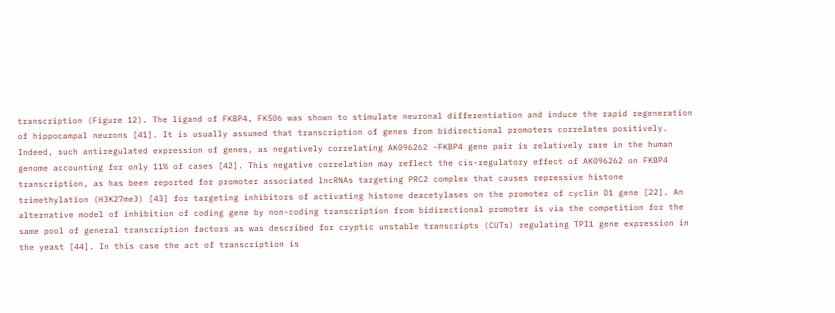transcription (Figure 12). The ligand of FKBP4, FK506 was shown to stimulate neuronal differentiation and induce the rapid regeneration of hippocampal neurons [41]. It is usually assumed that transcription of genes from bidirectional promoters correlates positively. Indeed, such antiregulated expression of genes, as negatively correlating AK096262 -FKBP4 gene pair is relatively rare in the human genome accounting for only 11% of cases [42]. This negative correlation may reflect the cis-regulatory effect of AK096262 on FKBP4 transcription, as has been reported for promoter associated lncRNAs targeting PRC2 complex that causes repressive histone trimethylation (H3K27me3) [43] for targeting inhibitors of activating histone deacetylases on the promoter of cyclin D1 gene [22]. An alternative model of inhibition of coding gene by non-coding transcription from bidirectional promoter is via the competition for the same pool of general transcription factors as was described for cryptic unstable transcripts (CUTs) regulating TPI1 gene expression in the yeast [44]. In this case the act of transcription is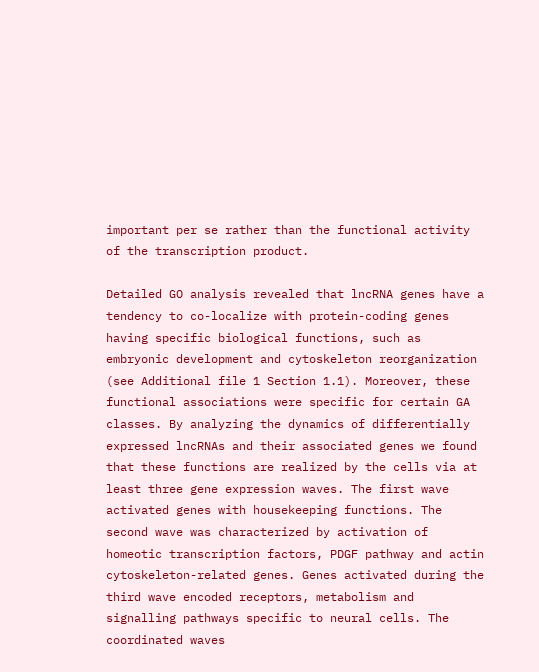important per se rather than the functional activity of the transcription product.

Detailed GO analysis revealed that lncRNA genes have a tendency to co-localize with protein-coding genes having specific biological functions, such as embryonic development and cytoskeleton reorganization (see Additional file 1 Section 1.1). Moreover, these functional associations were specific for certain GA classes. By analyzing the dynamics of differentially expressed lncRNAs and their associated genes we found that these functions are realized by the cells via at least three gene expression waves. The first wave activated genes with housekeeping functions. The second wave was characterized by activation of homeotic transcription factors, PDGF pathway and actin cytoskeleton-related genes. Genes activated during the third wave encoded receptors, metabolism and signalling pathways specific to neural cells. The coordinated waves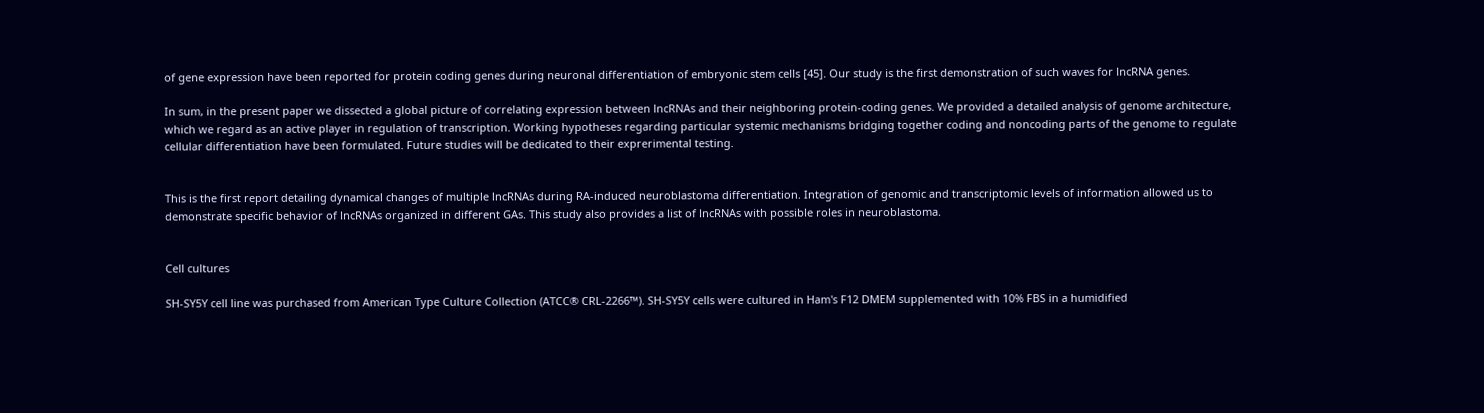of gene expression have been reported for protein coding genes during neuronal differentiation of embryonic stem cells [45]. Our study is the first demonstration of such waves for lncRNA genes.

In sum, in the present paper we dissected a global picture of correlating expression between lncRNAs and their neighboring protein-coding genes. We provided a detailed analysis of genome architecture, which we regard as an active player in regulation of transcription. Working hypotheses regarding particular systemic mechanisms bridging together coding and noncoding parts of the genome to regulate cellular differentiation have been formulated. Future studies will be dedicated to their exprerimental testing.


This is the first report detailing dynamical changes of multiple lncRNAs during RA-induced neuroblastoma differentiation. Integration of genomic and transcriptomic levels of information allowed us to demonstrate specific behavior of lncRNAs organized in different GAs. This study also provides a list of lncRNAs with possible roles in neuroblastoma.


Cell cultures

SH-SY5Y cell line was purchased from American Type Culture Collection (ATCC® CRL-2266™). SH-SY5Y cells were cultured in Ham's F12 DMEM supplemented with 10% FBS in a humidified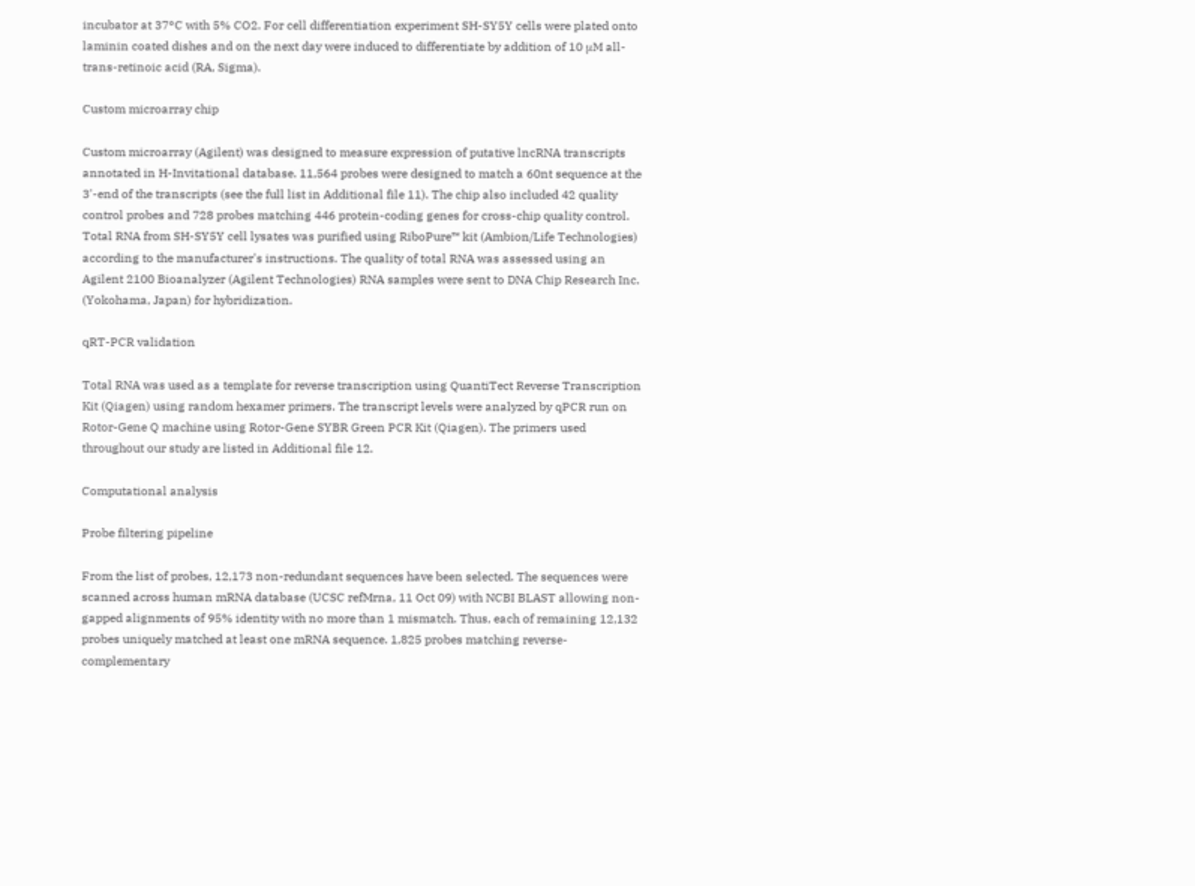incubator at 37°C with 5% CO2. For cell differentiation experiment SH-SY5Y cells were plated onto laminin coated dishes and on the next day were induced to differentiate by addition of 10 μM all-trans-retinoic acid (RA, Sigma).

Custom microarray chip

Custom microarray (Agilent) was designed to measure expression of putative lncRNA transcripts annotated in H-Invitational database. 11,564 probes were designed to match a 60nt sequence at the 3'-end of the transcripts (see the full list in Additional file 11). The chip also included 42 quality control probes and 728 probes matching 446 protein-coding genes for cross-chip quality control. Total RNA from SH-SY5Y cell lysates was purified using RiboPure™ kit (Ambion/Life Technologies) according to the manufacturer's instructions. The quality of total RNA was assessed using an Agilent 2100 Bioanalyzer (Agilent Technologies) RNA samples were sent to DNA Chip Research Inc. (Yokohama, Japan) for hybridization.

qRT-PCR validation

Total RNA was used as a template for reverse transcription using QuantiTect Reverse Transcription Kit (Qiagen) using random hexamer primers. The transcript levels were analyzed by qPCR run on Rotor-Gene Q machine using Rotor-Gene SYBR Green PCR Kit (Qiagen). The primers used throughout our study are listed in Additional file 12.

Computational analysis

Probe filtering pipeline

From the list of probes, 12,173 non-redundant sequences have been selected. The sequences were scanned across human mRNA database (UCSC refMrna, 11 Oct 09) with NCBI BLAST allowing non-gapped alignments of 95% identity with no more than 1 mismatch. Thus, each of remaining 12,132 probes uniquely matched at least one mRNA sequence. 1,825 probes matching reverse-complementary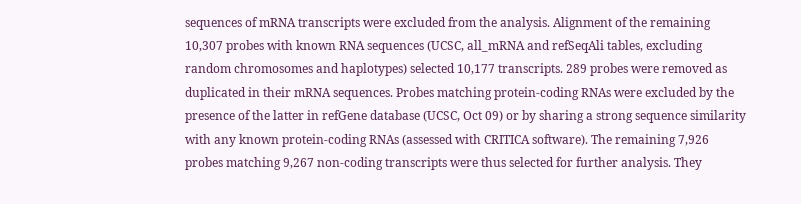sequences of mRNA transcripts were excluded from the analysis. Alignment of the remaining 10,307 probes with known RNA sequences (UCSC, all_mRNA and refSeqAli tables, excluding random chromosomes and haplotypes) selected 10,177 transcripts. 289 probes were removed as duplicated in their mRNA sequences. Probes matching protein-coding RNAs were excluded by the presence of the latter in refGene database (UCSC, Oct 09) or by sharing a strong sequence similarity with any known protein-coding RNAs (assessed with CRITICA software). The remaining 7,926 probes matching 9,267 non-coding transcripts were thus selected for further analysis. They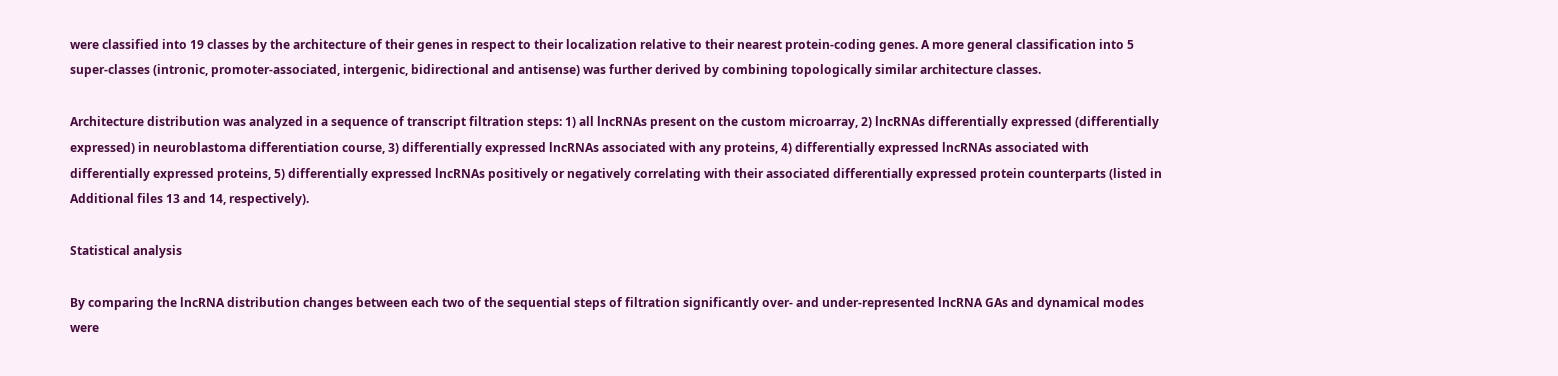were classified into 19 classes by the architecture of their genes in respect to their localization relative to their nearest protein-coding genes. A more general classification into 5 super-classes (intronic, promoter-associated, intergenic, bidirectional and antisense) was further derived by combining topologically similar architecture classes.

Architecture distribution was analyzed in a sequence of transcript filtration steps: 1) all lncRNAs present on the custom microarray, 2) lncRNAs differentially expressed (differentially expressed) in neuroblastoma differentiation course, 3) differentially expressed lncRNAs associated with any proteins, 4) differentially expressed lncRNAs associated with differentially expressed proteins, 5) differentially expressed lncRNAs positively or negatively correlating with their associated differentially expressed protein counterparts (listed in Additional files 13 and 14, respectively).

Statistical analysis

By comparing the lncRNA distribution changes between each two of the sequential steps of filtration significantly over- and under-represented lncRNA GAs and dynamical modes were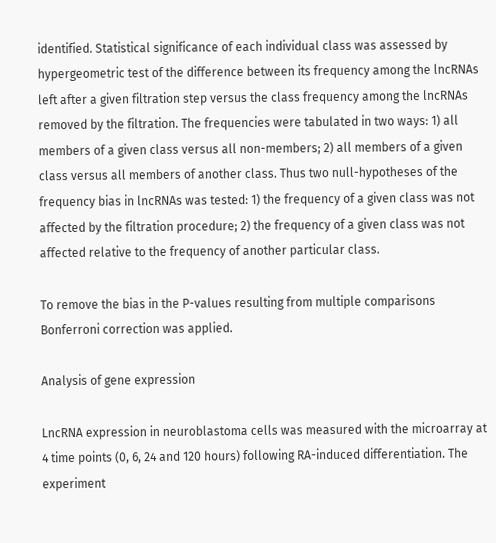identified. Statistical significance of each individual class was assessed by hypergeometric test of the difference between its frequency among the lncRNAs left after a given filtration step versus the class frequency among the lncRNAs removed by the filtration. The frequencies were tabulated in two ways: 1) all members of a given class versus all non-members; 2) all members of a given class versus all members of another class. Thus two null-hypotheses of the frequency bias in lncRNAs was tested: 1) the frequency of a given class was not affected by the filtration procedure; 2) the frequency of a given class was not affected relative to the frequency of another particular class.

To remove the bias in the P-values resulting from multiple comparisons Bonferroni correction was applied.

Analysis of gene expression

LncRNA expression in neuroblastoma cells was measured with the microarray at 4 time points (0, 6, 24 and 120 hours) following RA-induced differentiation. The experiment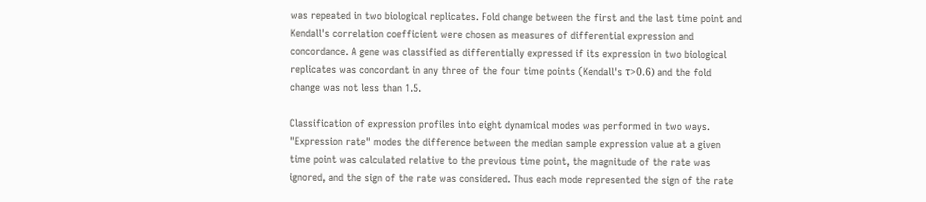was repeated in two biological replicates. Fold change between the first and the last time point and Kendall's correlation coefficient were chosen as measures of differential expression and concordance. A gene was classified as differentially expressed if its expression in two biological replicates was concordant in any three of the four time points (Kendall's τ>0.6) and the fold change was not less than 1.5.

Classification of expression profiles into eight dynamical modes was performed in two ways. "Expression rate" modes the difference between the median sample expression value at a given time point was calculated relative to the previous time point, the magnitude of the rate was ignored, and the sign of the rate was considered. Thus each mode represented the sign of the rate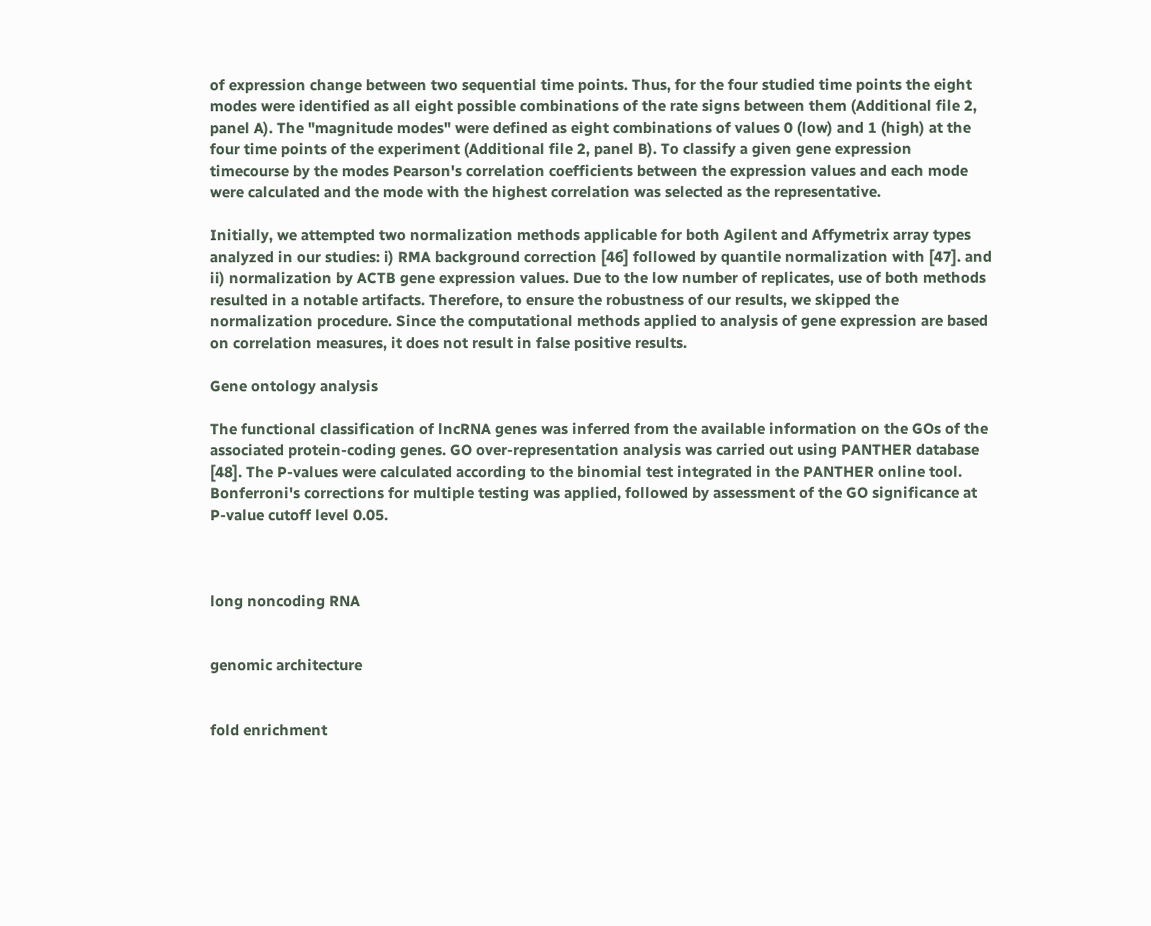of expression change between two sequential time points. Thus, for the four studied time points the eight modes were identified as all eight possible combinations of the rate signs between them (Additional file 2, panel A). The "magnitude modes" were defined as eight combinations of values 0 (low) and 1 (high) at the four time points of the experiment (Additional file 2, panel B). To classify a given gene expression timecourse by the modes Pearson's correlation coefficients between the expression values and each mode were calculated and the mode with the highest correlation was selected as the representative.

Initially, we attempted two normalization methods applicable for both Agilent and Affymetrix array types analyzed in our studies: i) RMA background correction [46] followed by quantile normalization with [47]. and ii) normalization by ACTB gene expression values. Due to the low number of replicates, use of both methods resulted in a notable artifacts. Therefore, to ensure the robustness of our results, we skipped the normalization procedure. Since the computational methods applied to analysis of gene expression are based on correlation measures, it does not result in false positive results.

Gene ontology analysis

The functional classification of lncRNA genes was inferred from the available information on the GOs of the associated protein-coding genes. GO over-representation analysis was carried out using PANTHER database [48]. The P-values were calculated according to the binomial test integrated in the PANTHER online tool. Bonferroni's corrections for multiple testing was applied, followed by assessment of the GO significance at P-value cutoff level 0.05.



long noncoding RNA


genomic architecture


fold enrichment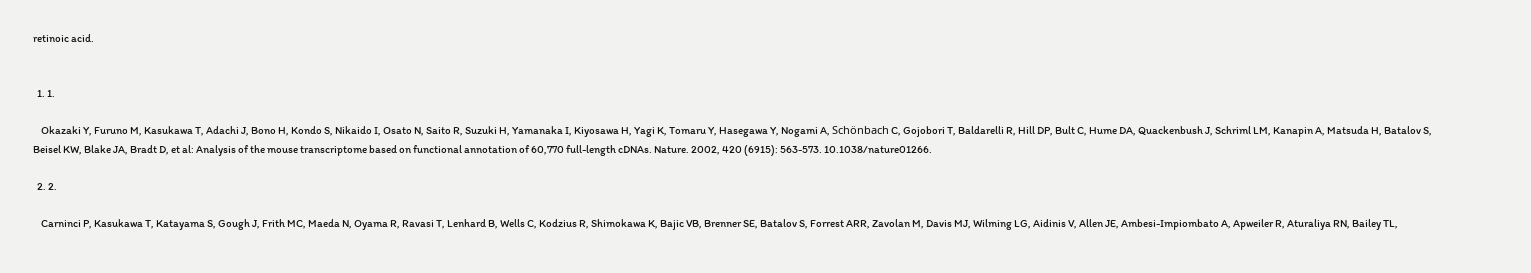retinoic acid.


  1. 1.

    Okazaki Y, Furuno M, Kasukawa T, Adachi J, Bono H, Kondo S, Nikaido I, Osato N, Saito R, Suzuki H, Yamanaka I, Kiyosawa H, Yagi K, Tomaru Y, Hasegawa Y, Nogami A, Schönbach C, Gojobori T, Baldarelli R, Hill DP, Bult C, Hume DA, Quackenbush J, Schriml LM, Kanapin A, Matsuda H, Batalov S, Beisel KW, Blake JA, Bradt D, et al: Analysis of the mouse transcriptome based on functional annotation of 60,770 full-length cDNAs. Nature. 2002, 420 (6915): 563-573. 10.1038/nature01266.

  2. 2.

    Carninci P, Kasukawa T, Katayama S, Gough J, Frith MC, Maeda N, Oyama R, Ravasi T, Lenhard B, Wells C, Kodzius R, Shimokawa K, Bajic VB, Brenner SE, Batalov S, Forrest ARR, Zavolan M, Davis MJ, Wilming LG, Aidinis V, Allen JE, Ambesi-Impiombato A, Apweiler R, Aturaliya RN, Bailey TL,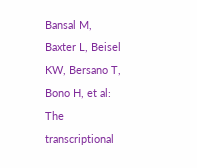Bansal M, Baxter L, Beisel KW, Bersano T, Bono H, et al: The transcriptional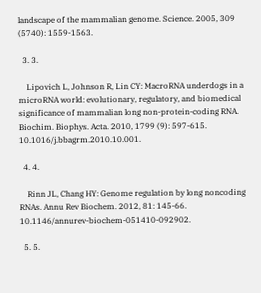landscape of the mammalian genome. Science. 2005, 309 (5740): 1559-1563.

  3. 3.

    Lipovich L, Johnson R, Lin CY: MacroRNA underdogs in a microRNA world: evolutionary, regulatory, and biomedical significance of mammalian long non-protein-coding RNA. Biochim. Biophys. Acta. 2010, 1799 (9): 597-615. 10.1016/j.bbagrm.2010.10.001.

  4. 4.

    Rinn JL, Chang HY: Genome regulation by long noncoding RNAs. Annu Rev Biochem. 2012, 81: 145-66. 10.1146/annurev-biochem-051410-092902.

  5. 5.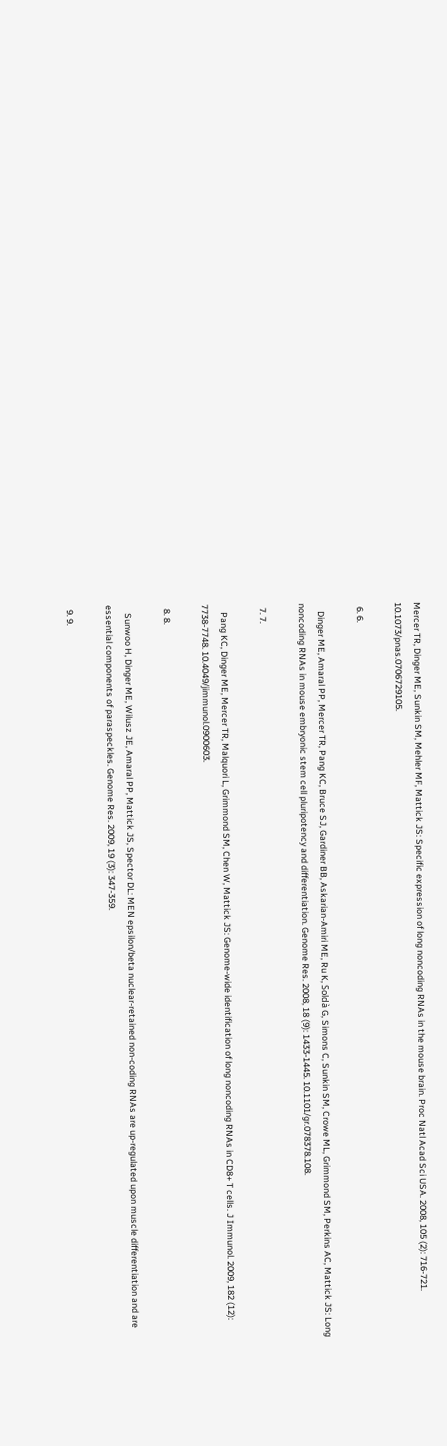Mercer TR, Dinger ME, Sunkin SM, Mehler MF, Mattick JS: Specific expression of long noncoding RNAs in the mouse brain. Proc Natl Acad Sci USA. 2008, 105 (2): 716-721. 10.1073/pnas.0706729105.

  6. 6.

    Dinger ME, Amaral PP, Mercer TR, Pang KC, Bruce SJ, Gardiner BB, Askarian-Amiri ME, Ru K, Soldà G, Simons C, Sunkin SM, Crowe ML, Grimmond SM, Perkins AC, Mattick JS: Long noncoding RNAs in mouse embryonic stem cell pluripotency and differentiation. Genome Res. 2008, 18 (9): 1433-1445. 10.1101/gr.078378.108.

  7. 7.

    Pang KC, Dinger ME, Mercer TR, Malquori L, Grimmond SM, Chen W, Mattick JS: Genome-wide identification of long noncoding RNAs in CD8+ T cells. J Immunol. 2009, 182 (12): 7738-7748. 10.4049/jimmunol.0900603.

  8. 8.

    Sunwoo H, Dinger ME, Wilusz JE, Amaral PP, Mattick JS, Spector DL: MEN epsilon/beta nuclear-retained non-coding RNAs are up-regulated upon muscle differentiation and are essential components of paraspeckles. Genome Res. 2009, 19 (3): 347-359.

  9. 9.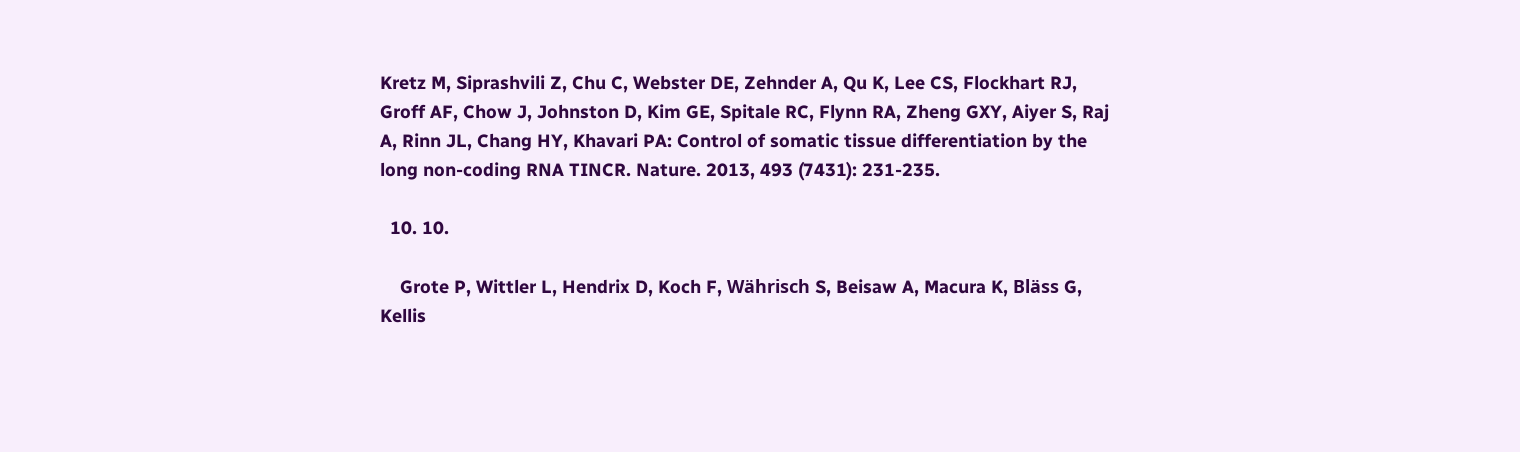Kretz M, Siprashvili Z, Chu C, Webster DE, Zehnder A, Qu K, Lee CS, Flockhart RJ, Groff AF, Chow J, Johnston D, Kim GE, Spitale RC, Flynn RA, Zheng GXY, Aiyer S, Raj A, Rinn JL, Chang HY, Khavari PA: Control of somatic tissue differentiation by the long non-coding RNA TINCR. Nature. 2013, 493 (7431): 231-235.

  10. 10.

    Grote P, Wittler L, Hendrix D, Koch F, Währisch S, Beisaw A, Macura K, Bläss G, Kellis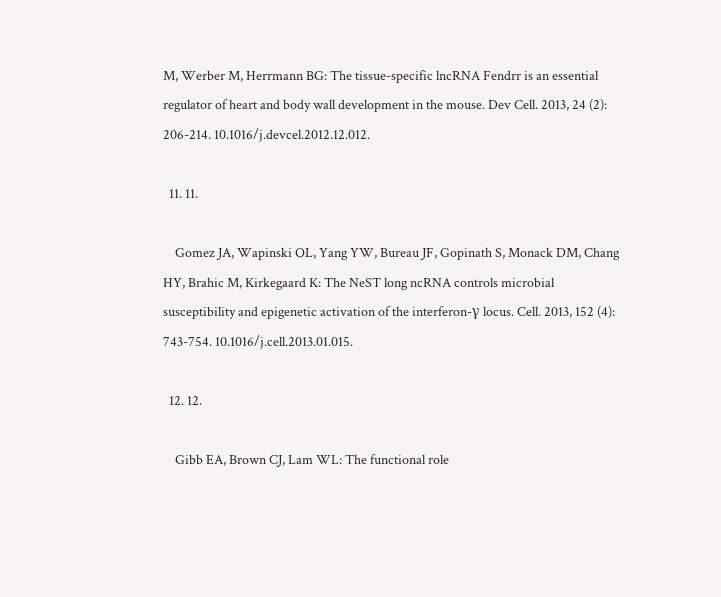M, Werber M, Herrmann BG: The tissue-specific lncRNA Fendrr is an essential regulator of heart and body wall development in the mouse. Dev Cell. 2013, 24 (2): 206-214. 10.1016/j.devcel.2012.12.012.

  11. 11.

    Gomez JA, Wapinski OL, Yang YW, Bureau JF, Gopinath S, Monack DM, Chang HY, Brahic M, Kirkegaard K: The NeST long ncRNA controls microbial susceptibility and epigenetic activation of the interferon-γ locus. Cell. 2013, 152 (4): 743-754. 10.1016/j.cell.2013.01.015.

  12. 12.

    Gibb EA, Brown CJ, Lam WL: The functional role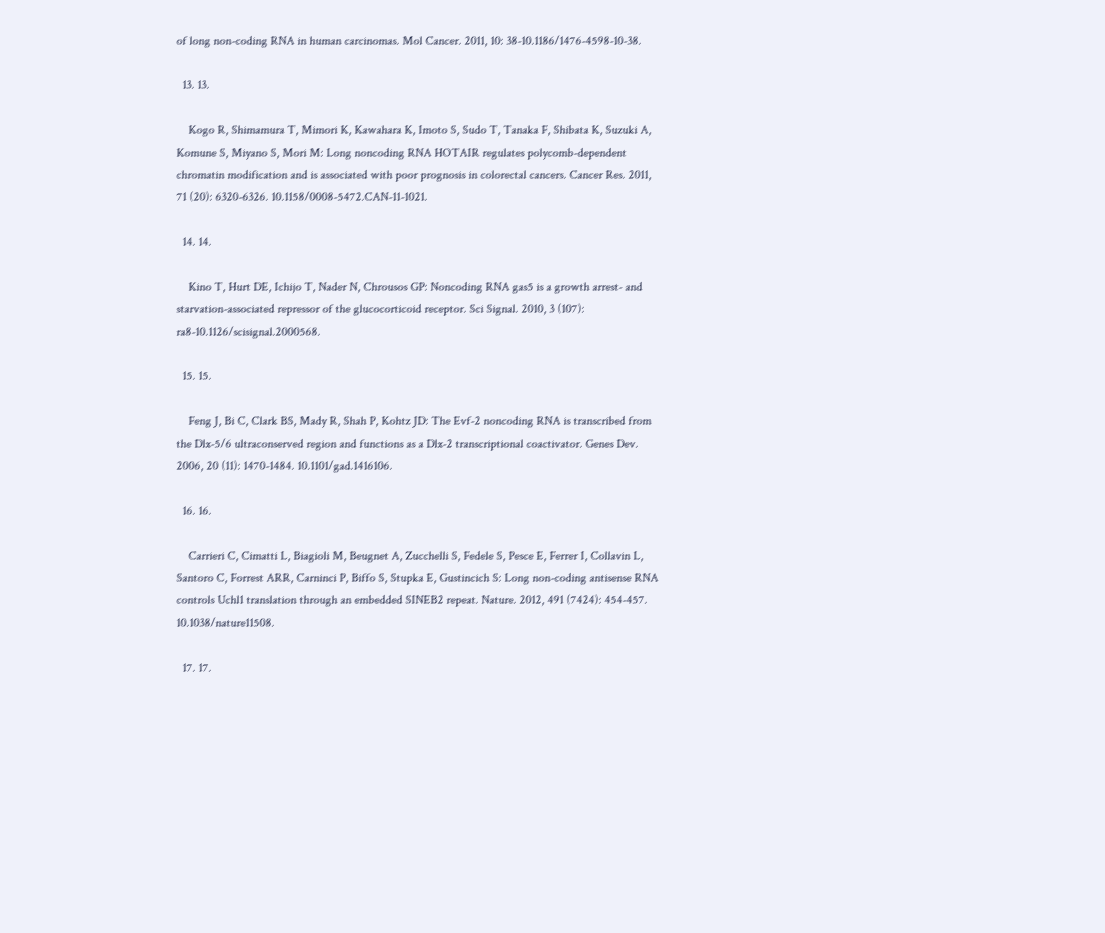of long non-coding RNA in human carcinomas. Mol Cancer. 2011, 10: 38-10.1186/1476-4598-10-38.

  13. 13.

    Kogo R, Shimamura T, Mimori K, Kawahara K, Imoto S, Sudo T, Tanaka F, Shibata K, Suzuki A, Komune S, Miyano S, Mori M: Long noncoding RNA HOTAIR regulates polycomb-dependent chromatin modification and is associated with poor prognosis in colorectal cancers. Cancer Res. 2011, 71 (20): 6320-6326. 10.1158/0008-5472.CAN-11-1021.

  14. 14.

    Kino T, Hurt DE, Ichijo T, Nader N, Chrousos GP: Noncoding RNA gas5 is a growth arrest- and starvation-associated repressor of the glucocorticoid receptor. Sci Signal. 2010, 3 (107): ra8-10.1126/scisignal.2000568.

  15. 15.

    Feng J, Bi C, Clark BS, Mady R, Shah P, Kohtz JD: The Evf-2 noncoding RNA is transcribed from the Dlx-5/6 ultraconserved region and functions as a Dlx-2 transcriptional coactivator. Genes Dev. 2006, 20 (11): 1470-1484. 10.1101/gad.1416106.

  16. 16.

    Carrieri C, Cimatti L, Biagioli M, Beugnet A, Zucchelli S, Fedele S, Pesce E, Ferrer I, Collavin L, Santoro C, Forrest ARR, Carninci P, Biffo S, Stupka E, Gustincich S: Long non-coding antisense RNA controls Uchl1 translation through an embedded SINEB2 repeat. Nature. 2012, 491 (7424): 454-457. 10.1038/nature11508.

  17. 17.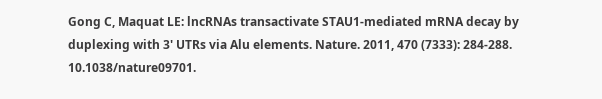Gong C, Maquat LE: lncRNAs transactivate STAU1-mediated mRNA decay by duplexing with 3' UTRs via Alu elements. Nature. 2011, 470 (7333): 284-288. 10.1038/nature09701.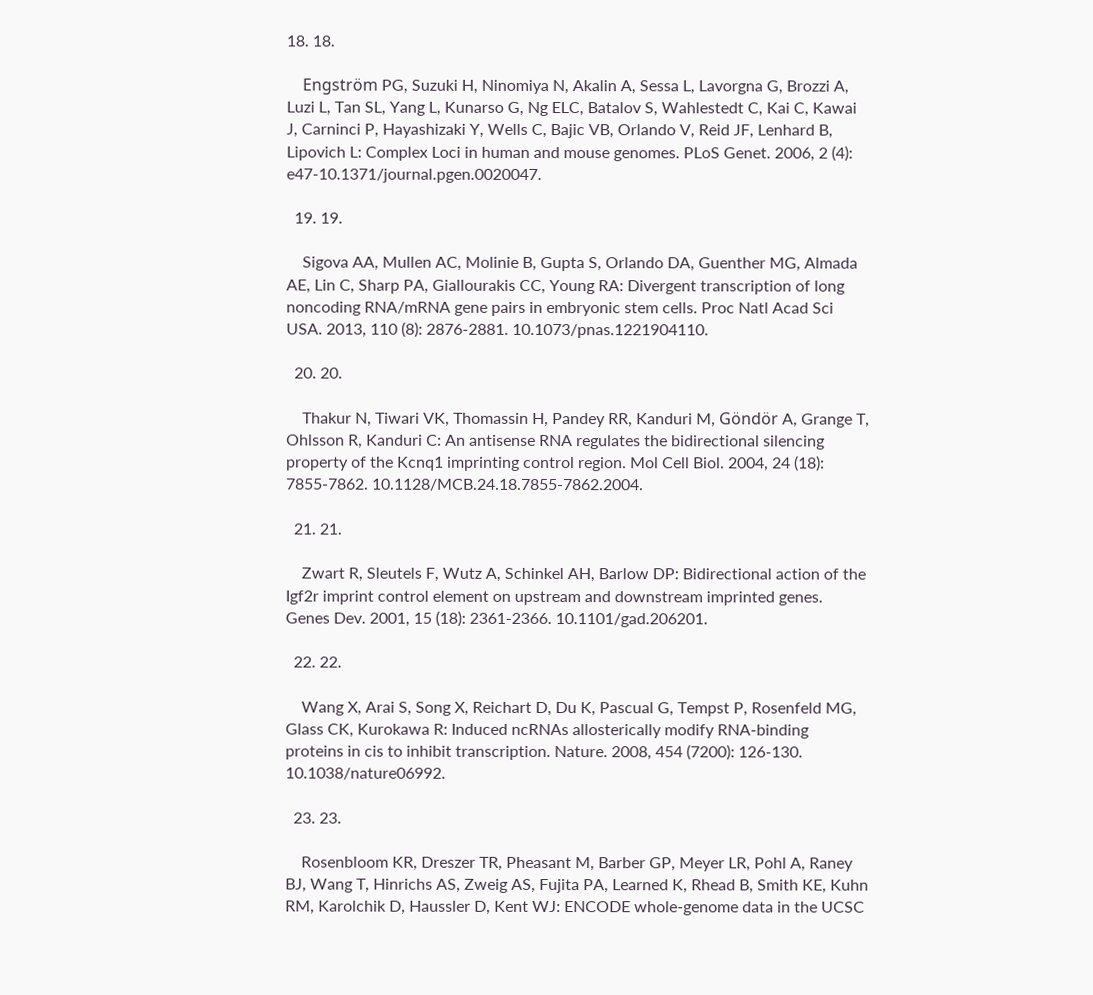18. 18.

    Engström PG, Suzuki H, Ninomiya N, Akalin A, Sessa L, Lavorgna G, Brozzi A, Luzi L, Tan SL, Yang L, Kunarso G, Ng ELC, Batalov S, Wahlestedt C, Kai C, Kawai J, Carninci P, Hayashizaki Y, Wells C, Bajic VB, Orlando V, Reid JF, Lenhard B, Lipovich L: Complex Loci in human and mouse genomes. PLoS Genet. 2006, 2 (4): e47-10.1371/journal.pgen.0020047.

  19. 19.

    Sigova AA, Mullen AC, Molinie B, Gupta S, Orlando DA, Guenther MG, Almada AE, Lin C, Sharp PA, Giallourakis CC, Young RA: Divergent transcription of long noncoding RNA/mRNA gene pairs in embryonic stem cells. Proc Natl Acad Sci USA. 2013, 110 (8): 2876-2881. 10.1073/pnas.1221904110.

  20. 20.

    Thakur N, Tiwari VK, Thomassin H, Pandey RR, Kanduri M, Göndör A, Grange T, Ohlsson R, Kanduri C: An antisense RNA regulates the bidirectional silencing property of the Kcnq1 imprinting control region. Mol Cell Biol. 2004, 24 (18): 7855-7862. 10.1128/MCB.24.18.7855-7862.2004.

  21. 21.

    Zwart R, Sleutels F, Wutz A, Schinkel AH, Barlow DP: Bidirectional action of the Igf2r imprint control element on upstream and downstream imprinted genes. Genes Dev. 2001, 15 (18): 2361-2366. 10.1101/gad.206201.

  22. 22.

    Wang X, Arai S, Song X, Reichart D, Du K, Pascual G, Tempst P, Rosenfeld MG, Glass CK, Kurokawa R: Induced ncRNAs allosterically modify RNA-binding proteins in cis to inhibit transcription. Nature. 2008, 454 (7200): 126-130. 10.1038/nature06992.

  23. 23.

    Rosenbloom KR, Dreszer TR, Pheasant M, Barber GP, Meyer LR, Pohl A, Raney BJ, Wang T, Hinrichs AS, Zweig AS, Fujita PA, Learned K, Rhead B, Smith KE, Kuhn RM, Karolchik D, Haussler D, Kent WJ: ENCODE whole-genome data in the UCSC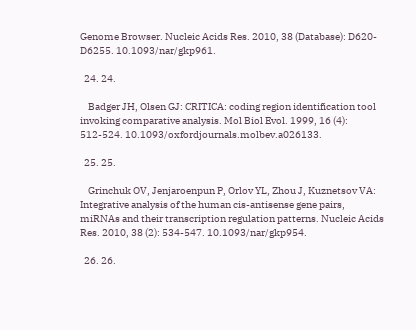Genome Browser. Nucleic Acids Res. 2010, 38 (Database): D620-D6255. 10.1093/nar/gkp961.

  24. 24.

    Badger JH, Olsen GJ: CRITICA: coding region identification tool invoking comparative analysis. Mol Biol Evol. 1999, 16 (4): 512-524. 10.1093/oxfordjournals.molbev.a026133.

  25. 25.

    Grinchuk OV, Jenjaroenpun P, Orlov YL, Zhou J, Kuznetsov VA: Integrative analysis of the human cis-antisense gene pairs, miRNAs and their transcription regulation patterns. Nucleic Acids Res. 2010, 38 (2): 534-547. 10.1093/nar/gkp954.

  26. 26.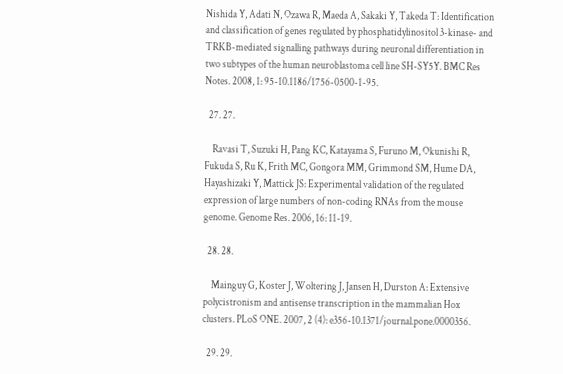Nishida Y, Adati N, Ozawa R, Maeda A, Sakaki Y, Takeda T: Identification and classification of genes regulated by phosphatidylinositol 3-kinase- and TRKB-mediated signalling pathways during neuronal differentiation in two subtypes of the human neuroblastoma cell line SH-SY5Y. BMC Res Notes. 2008, 1: 95-10.1186/1756-0500-1-95.

  27. 27.

    Ravasi T, Suzuki H, Pang KC, Katayama S, Furuno M, Okunishi R, Fukuda S, Ru K, Frith MC, Gongora MM, Grimmond SM, Hume DA, Hayashizaki Y, Mattick JS: Experimental validation of the regulated expression of large numbers of non-coding RNAs from the mouse genome. Genome Res. 2006, 16: 11-19.

  28. 28.

    Mainguy G, Koster J, Woltering J, Jansen H, Durston A: Extensive polycistronism and antisense transcription in the mammalian Hox clusters. PLoS ONE. 2007, 2 (4): e356-10.1371/journal.pone.0000356.

  29. 29.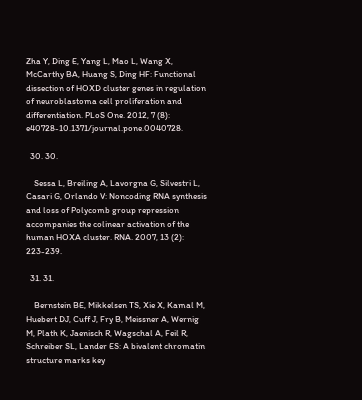Zha Y, Ding E, Yang L, Mao L, Wang X, McCarthy BA, Huang S, Ding HF: Functional dissection of HOXD cluster genes in regulation of neuroblastoma cell proliferation and differentiation. PLoS One. 2012, 7 (8): e40728-10.1371/journal.pone.0040728.

  30. 30.

    Sessa L, Breiling A, Lavorgna G, Silvestri L, Casari G, Orlando V: Noncoding RNA synthesis and loss of Polycomb group repression accompanies the colinear activation of the human HOXA cluster. RNA. 2007, 13 (2): 223-239.

  31. 31.

    Bernstein BE, Mikkelsen TS, Xie X, Kamal M, Huebert DJ, Cuff J, Fry B, Meissner A, Wernig M, Plath K, Jaenisch R, Wagschal A, Feil R, Schreiber SL, Lander ES: A bivalent chromatin structure marks key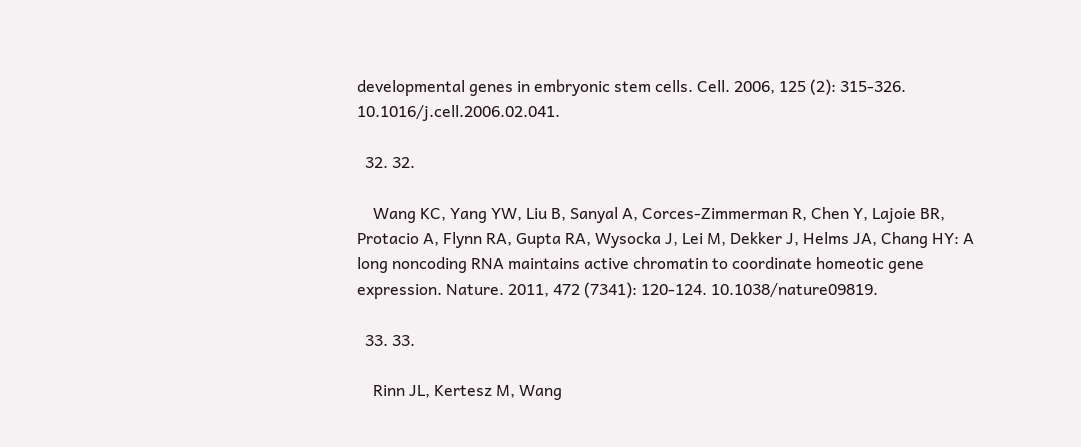developmental genes in embryonic stem cells. Cell. 2006, 125 (2): 315-326. 10.1016/j.cell.2006.02.041.

  32. 32.

    Wang KC, Yang YW, Liu B, Sanyal A, Corces-Zimmerman R, Chen Y, Lajoie BR, Protacio A, Flynn RA, Gupta RA, Wysocka J, Lei M, Dekker J, Helms JA, Chang HY: A long noncoding RNA maintains active chromatin to coordinate homeotic gene expression. Nature. 2011, 472 (7341): 120-124. 10.1038/nature09819.

  33. 33.

    Rinn JL, Kertesz M, Wang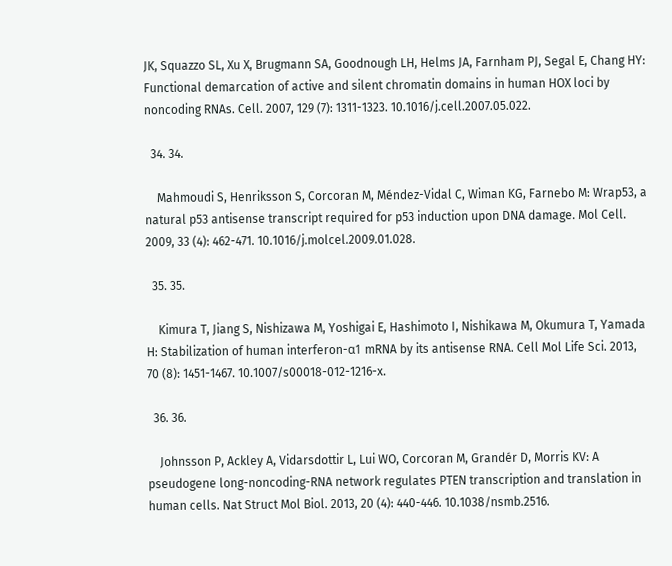JK, Squazzo SL, Xu X, Brugmann SA, Goodnough LH, Helms JA, Farnham PJ, Segal E, Chang HY: Functional demarcation of active and silent chromatin domains in human HOX loci by noncoding RNAs. Cell. 2007, 129 (7): 1311-1323. 10.1016/j.cell.2007.05.022.

  34. 34.

    Mahmoudi S, Henriksson S, Corcoran M, Méndez-Vidal C, Wiman KG, Farnebo M: Wrap53, a natural p53 antisense transcript required for p53 induction upon DNA damage. Mol Cell. 2009, 33 (4): 462-471. 10.1016/j.molcel.2009.01.028.

  35. 35.

    Kimura T, Jiang S, Nishizawa M, Yoshigai E, Hashimoto I, Nishikawa M, Okumura T, Yamada H: Stabilization of human interferon-α1 mRNA by its antisense RNA. Cell Mol Life Sci. 2013, 70 (8): 1451-1467. 10.1007/s00018-012-1216-x.

  36. 36.

    Johnsson P, Ackley A, Vidarsdottir L, Lui WO, Corcoran M, Grandér D, Morris KV: A pseudogene long-noncoding-RNA network regulates PTEN transcription and translation in human cells. Nat Struct Mol Biol. 2013, 20 (4): 440-446. 10.1038/nsmb.2516.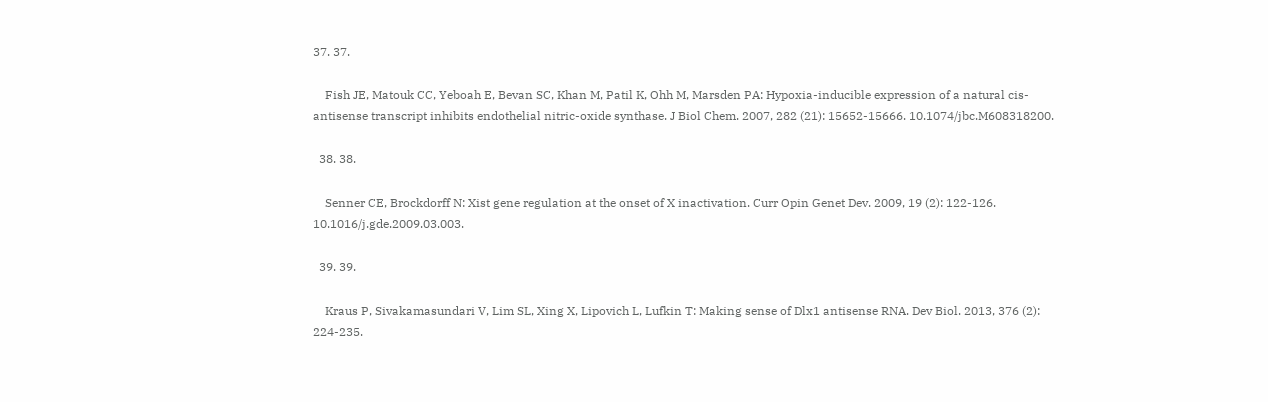37. 37.

    Fish JE, Matouk CC, Yeboah E, Bevan SC, Khan M, Patil K, Ohh M, Marsden PA: Hypoxia-inducible expression of a natural cis-antisense transcript inhibits endothelial nitric-oxide synthase. J Biol Chem. 2007, 282 (21): 15652-15666. 10.1074/jbc.M608318200.

  38. 38.

    Senner CE, Brockdorff N: Xist gene regulation at the onset of X inactivation. Curr Opin Genet Dev. 2009, 19 (2): 122-126. 10.1016/j.gde.2009.03.003.

  39. 39.

    Kraus P, Sivakamasundari V, Lim SL, Xing X, Lipovich L, Lufkin T: Making sense of Dlx1 antisense RNA. Dev Biol. 2013, 376 (2): 224-235.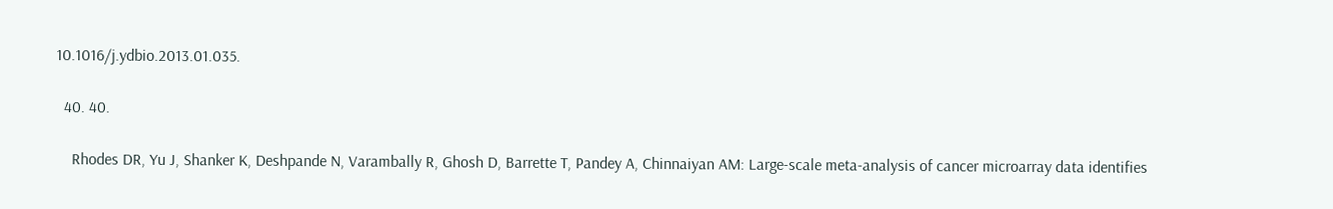10.1016/j.ydbio.2013.01.035.

  40. 40.

    Rhodes DR, Yu J, Shanker K, Deshpande N, Varambally R, Ghosh D, Barrette T, Pandey A, Chinnaiyan AM: Large-scale meta-analysis of cancer microarray data identifies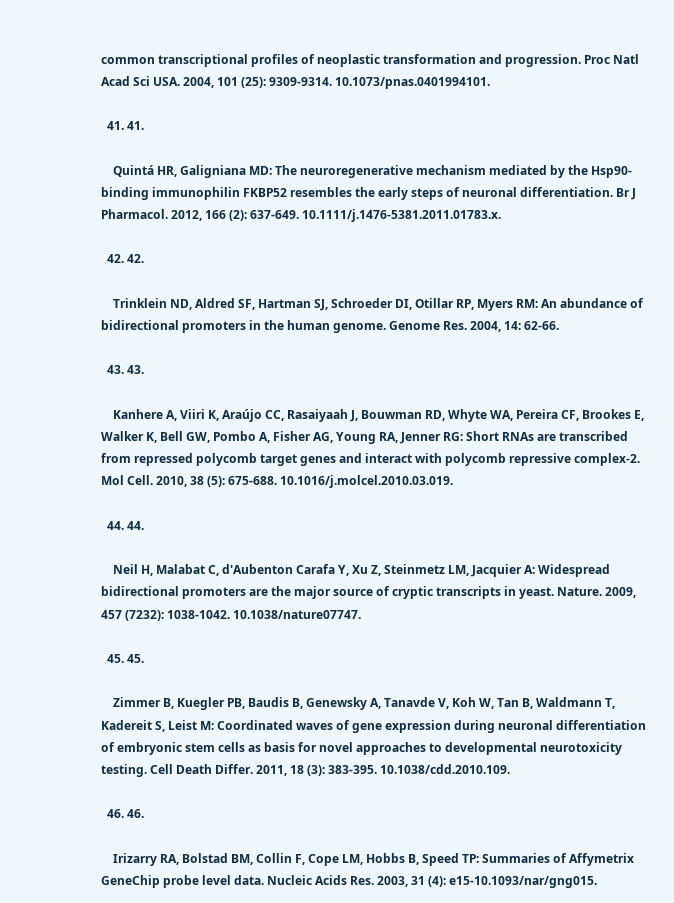common transcriptional profiles of neoplastic transformation and progression. Proc Natl Acad Sci USA. 2004, 101 (25): 9309-9314. 10.1073/pnas.0401994101.

  41. 41.

    Quintá HR, Galigniana MD: The neuroregenerative mechanism mediated by the Hsp90-binding immunophilin FKBP52 resembles the early steps of neuronal differentiation. Br J Pharmacol. 2012, 166 (2): 637-649. 10.1111/j.1476-5381.2011.01783.x.

  42. 42.

    Trinklein ND, Aldred SF, Hartman SJ, Schroeder DI, Otillar RP, Myers RM: An abundance of bidirectional promoters in the human genome. Genome Res. 2004, 14: 62-66.

  43. 43.

    Kanhere A, Viiri K, Araújo CC, Rasaiyaah J, Bouwman RD, Whyte WA, Pereira CF, Brookes E, Walker K, Bell GW, Pombo A, Fisher AG, Young RA, Jenner RG: Short RNAs are transcribed from repressed polycomb target genes and interact with polycomb repressive complex-2. Mol Cell. 2010, 38 (5): 675-688. 10.1016/j.molcel.2010.03.019.

  44. 44.

    Neil H, Malabat C, d'Aubenton Carafa Y, Xu Z, Steinmetz LM, Jacquier A: Widespread bidirectional promoters are the major source of cryptic transcripts in yeast. Nature. 2009, 457 (7232): 1038-1042. 10.1038/nature07747.

  45. 45.

    Zimmer B, Kuegler PB, Baudis B, Genewsky A, Tanavde V, Koh W, Tan B, Waldmann T, Kadereit S, Leist M: Coordinated waves of gene expression during neuronal differentiation of embryonic stem cells as basis for novel approaches to developmental neurotoxicity testing. Cell Death Differ. 2011, 18 (3): 383-395. 10.1038/cdd.2010.109.

  46. 46.

    Irizarry RA, Bolstad BM, Collin F, Cope LM, Hobbs B, Speed TP: Summaries of Affymetrix GeneChip probe level data. Nucleic Acids Res. 2003, 31 (4): e15-10.1093/nar/gng015.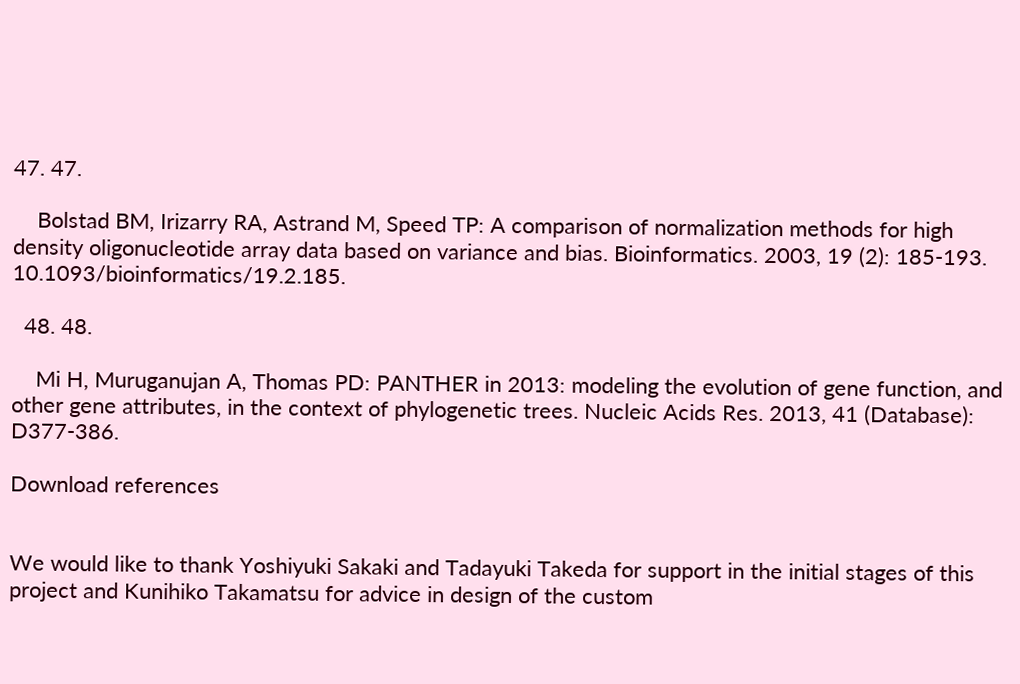47. 47.

    Bolstad BM, Irizarry RA, Astrand M, Speed TP: A comparison of normalization methods for high density oligonucleotide array data based on variance and bias. Bioinformatics. 2003, 19 (2): 185-193. 10.1093/bioinformatics/19.2.185.

  48. 48.

    Mi H, Muruganujan A, Thomas PD: PANTHER in 2013: modeling the evolution of gene function, and other gene attributes, in the context of phylogenetic trees. Nucleic Acids Res. 2013, 41 (Database): D377-386.

Download references


We would like to thank Yoshiyuki Sakaki and Tadayuki Takeda for support in the initial stages of this project and Kunihiko Takamatsu for advice in design of the custom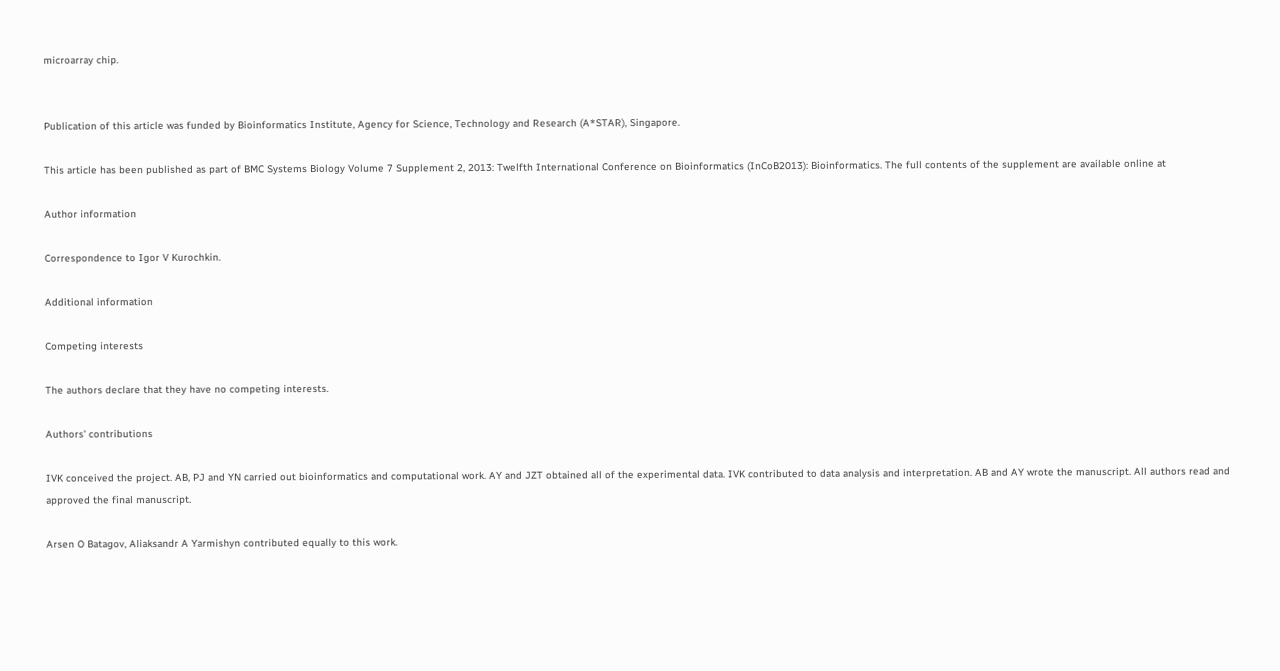microarray chip.


Publication of this article was funded by Bioinformatics Institute, Agency for Science, Technology and Research (A*STAR), Singapore.

This article has been published as part of BMC Systems Biology Volume 7 Supplement 2, 2013: Twelfth International Conference on Bioinformatics (InCoB2013): Bioinformatics. The full contents of the supplement are available online at

Author information

Correspondence to Igor V Kurochkin.

Additional information

Competing interests

The authors declare that they have no competing interests.

Authors' contributions

IVK conceived the project. AB, PJ and YN carried out bioinformatics and computational work. AY and JZT obtained all of the experimental data. IVK contributed to data analysis and interpretation. AB and AY wrote the manuscript. All authors read and approved the final manuscript.

Arsen O Batagov, Aliaksandr A Yarmishyn contributed equally to this work.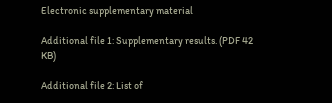Electronic supplementary material

Additional file 1: Supplementary results. (PDF 42 KB)

Additional file 2: List of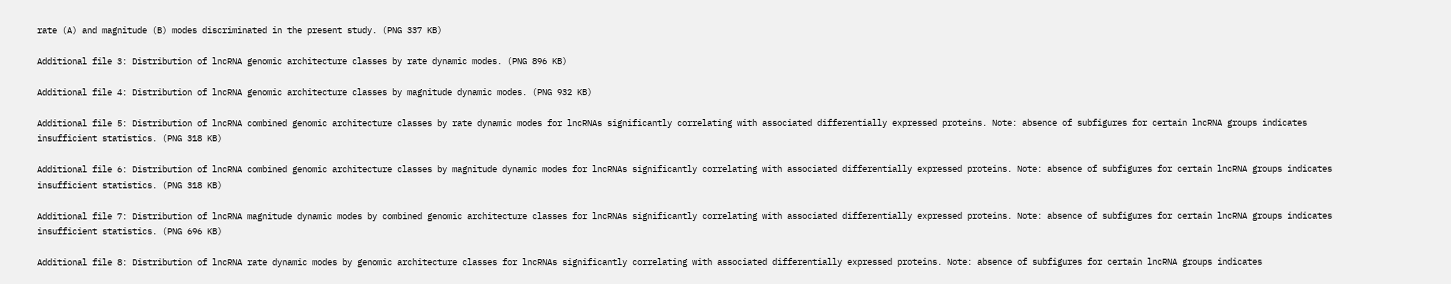rate (A) and magnitude (B) modes discriminated in the present study. (PNG 337 KB)

Additional file 3: Distribution of lncRNA genomic architecture classes by rate dynamic modes. (PNG 896 KB)

Additional file 4: Distribution of lncRNA genomic architecture classes by magnitude dynamic modes. (PNG 932 KB)

Additional file 5: Distribution of lncRNA combined genomic architecture classes by rate dynamic modes for lncRNAs significantly correlating with associated differentially expressed proteins. Note: absence of subfigures for certain lncRNA groups indicates insufficient statistics. (PNG 318 KB)

Additional file 6: Distribution of lncRNA combined genomic architecture classes by magnitude dynamic modes for lncRNAs significantly correlating with associated differentially expressed proteins. Note: absence of subfigures for certain lncRNA groups indicates insufficient statistics. (PNG 318 KB)

Additional file 7: Distribution of lncRNA magnitude dynamic modes by combined genomic architecture classes for lncRNAs significantly correlating with associated differentially expressed proteins. Note: absence of subfigures for certain lncRNA groups indicates insufficient statistics. (PNG 696 KB)

Additional file 8: Distribution of lncRNA rate dynamic modes by genomic architecture classes for lncRNAs significantly correlating with associated differentially expressed proteins. Note: absence of subfigures for certain lncRNA groups indicates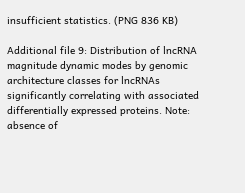insufficient statistics. (PNG 836 KB)

Additional file 9: Distribution of lncRNA magnitude dynamic modes by genomic architecture classes for lncRNAs significantly correlating with associated differentially expressed proteins. Note: absence of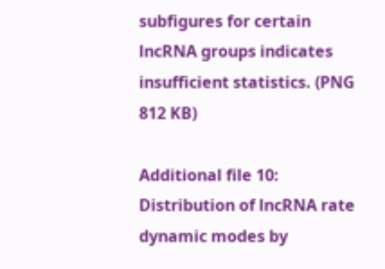subfigures for certain lncRNA groups indicates insufficient statistics. (PNG 812 KB)

Additional file 10: Distribution of lncRNA rate dynamic modes by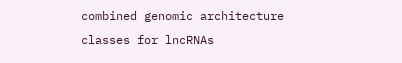combined genomic architecture classes for lncRNAs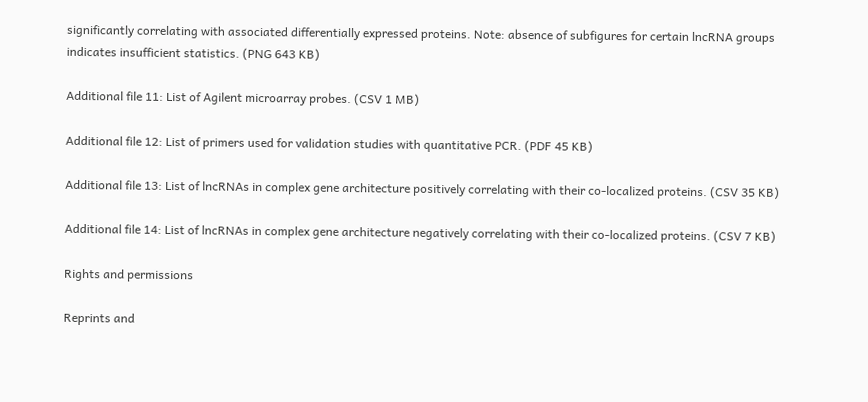significantly correlating with associated differentially expressed proteins. Note: absence of subfigures for certain lncRNA groups indicates insufficient statistics. (PNG 643 KB)

Additional file 11: List of Agilent microarray probes. (CSV 1 MB)

Additional file 12: List of primers used for validation studies with quantitative PCR. (PDF 45 KB)

Additional file 13: List of lncRNAs in complex gene architecture positively correlating with their co-localized proteins. (CSV 35 KB)

Additional file 14: List of lncRNAs in complex gene architecture negatively correlating with their co-localized proteins. (CSV 7 KB)

Rights and permissions

Reprints and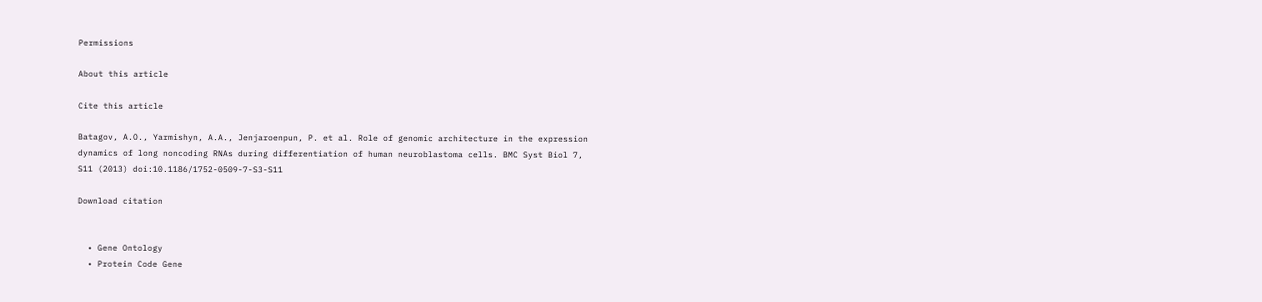Permissions

About this article

Cite this article

Batagov, A.O., Yarmishyn, A.A., Jenjaroenpun, P. et al. Role of genomic architecture in the expression dynamics of long noncoding RNAs during differentiation of human neuroblastoma cells. BMC Syst Biol 7, S11 (2013) doi:10.1186/1752-0509-7-S3-S11

Download citation


  • Gene Ontology
  • Protein Code Gene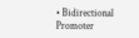• Bidirectional Promoter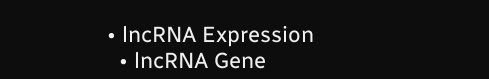• lncRNA Expression
  • lncRNA Gene